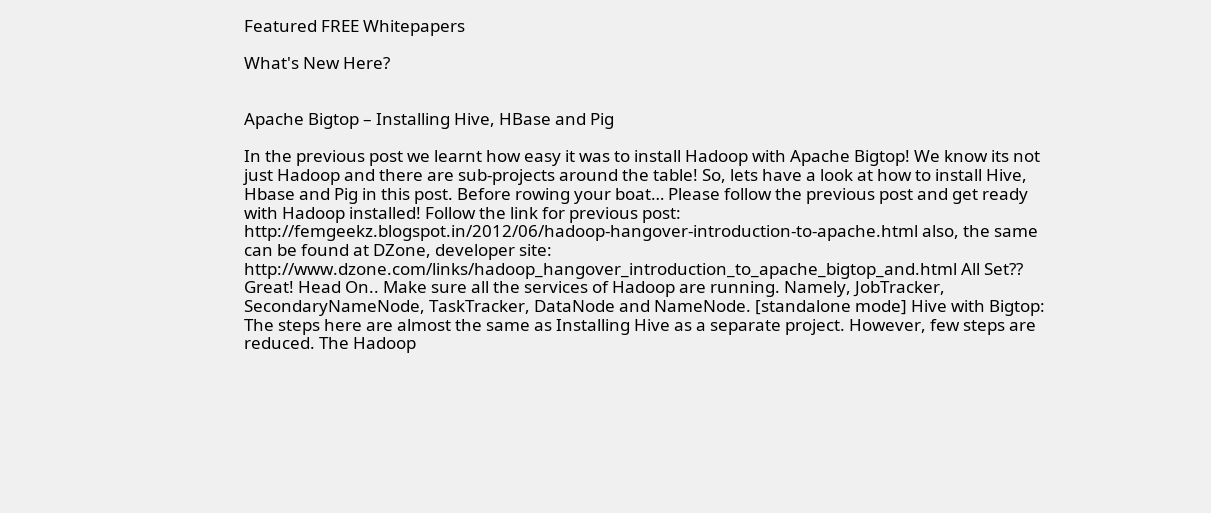Featured FREE Whitepapers

What's New Here?


Apache Bigtop – Installing Hive, HBase and Pig

In the previous post we learnt how easy it was to install Hadoop with Apache Bigtop! We know its not just Hadoop and there are sub-projects around the table! So, lets have a look at how to install Hive, Hbase and Pig in this post. Before rowing your boat… Please follow the previous post and get ready with Hadoop installed! Follow the link for previous post: http://femgeekz.blogspot.in/2012/06/hadoop-hangover-introduction-to-apache.html also, the same can be found at DZone, developer site: http://www.dzone.com/links/hadoop_hangover_introduction_to_apache_bigtop_and.html All Set?? Great! Head On.. Make sure all the services of Hadoop are running. Namely, JobTracker, SecondaryNameNode, TaskTracker, DataNode and NameNode. [standalone mode] Hive with Bigtop: The steps here are almost the same as Installing Hive as a separate project. However, few steps are reduced. The Hadoop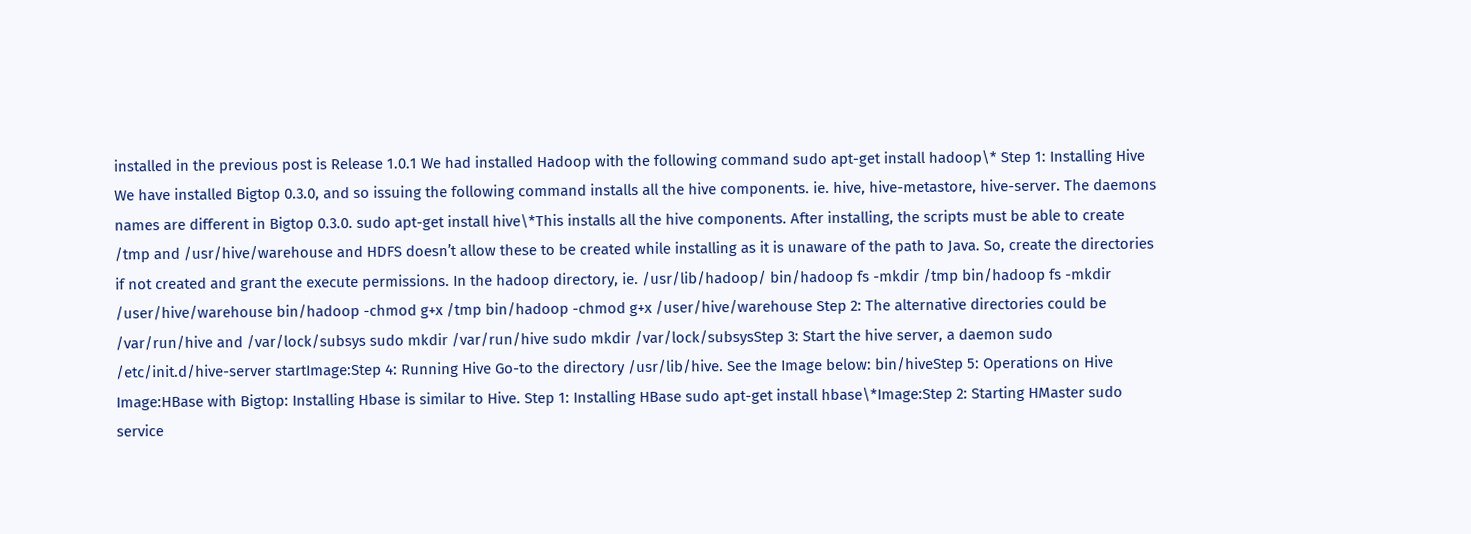installed in the previous post is Release 1.0.1 We had installed Hadoop with the following command sudo apt-get install hadoop\* Step 1: Installing Hive We have installed Bigtop 0.3.0, and so issuing the following command installs all the hive components. ie. hive, hive-metastore, hive-server. The daemons names are different in Bigtop 0.3.0. sudo apt-get install hive\*This installs all the hive components. After installing, the scripts must be able to create /tmp and /usr/hive/warehouse and HDFS doesn’t allow these to be created while installing as it is unaware of the path to Java. So, create the directories if not created and grant the execute permissions. In the hadoop directory, ie. /usr/lib/hadoop/ bin/hadoop fs -mkdir /tmp bin/hadoop fs -mkdir /user/hive/warehouse bin/hadoop -chmod g+x /tmp bin/hadoop -chmod g+x /user/hive/warehouse Step 2: The alternative directories could be /var/run/hive and /var/lock/subsys sudo mkdir /var/run/hive sudo mkdir /var/lock/subsysStep 3: Start the hive server, a daemon sudo /etc/init.d/hive-server startImage:Step 4: Running Hive Go-to the directory /usr/lib/hive. See the Image below: bin/hiveStep 5: Operations on Hive Image:HBase with Bigtop: Installing Hbase is similar to Hive. Step 1: Installing HBase sudo apt-get install hbase\*Image:Step 2: Starting HMaster sudo service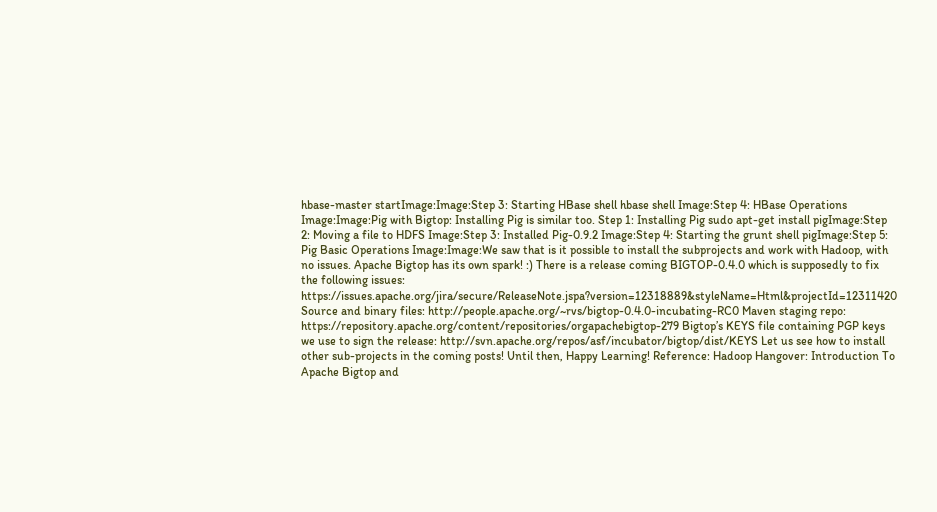hbase-master startImage:Image:Step 3: Starting HBase shell hbase shell Image:Step 4: HBase Operations Image:Image:Pig with Bigtop: Installing Pig is similar too. Step 1: Installing Pig sudo apt-get install pigImage:Step 2: Moving a file to HDFS Image:Step 3: Installed Pig-0.9.2 Image:Step 4: Starting the grunt shell pigImage:Step 5: Pig Basic Operations Image:Image:We saw that is it possible to install the subprojects and work with Hadoop, with no issues. Apache Bigtop has its own spark! :) There is a release coming BIGTOP-0.4.0 which is supposedly to fix the following issues: https://issues.apache.org/jira/secure/ReleaseNote.jspa?version=12318889&styleName=Html&projectId=12311420 Source and binary files: http://people.apache.org/~rvs/bigtop-0.4.0-incubating-RC0 Maven staging repo: https://repository.apache.org/content/repositories/orgapachebigtop-279 Bigtop’s KEYS file containing PGP keys we use to sign the release: http://svn.apache.org/repos/asf/incubator/bigtop/dist/KEYS Let us see how to install other sub-projects in the coming posts! Until then, Happy Learning! Reference: Hadoop Hangover: Introduction To Apache Bigtop and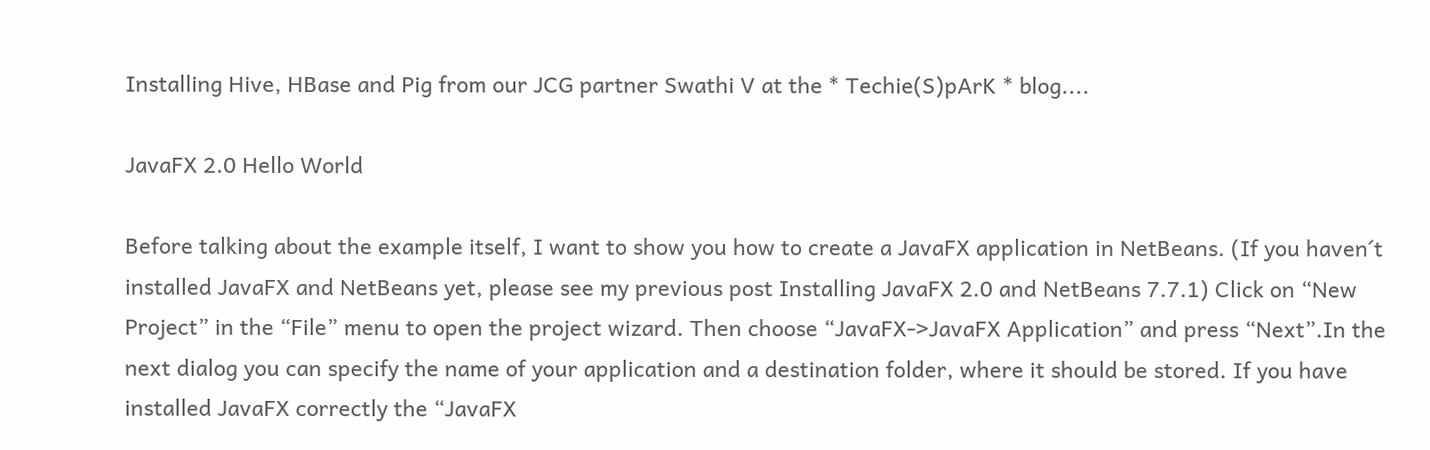Installing Hive, HBase and Pig from our JCG partner Swathi V at the * Techie(S)pArK * blog....

JavaFX 2.0 Hello World

Before talking about the example itself, I want to show you how to create a JavaFX application in NetBeans. (If you haven´t installed JavaFX and NetBeans yet, please see my previous post Installing JavaFX 2.0 and NetBeans 7.7.1) Click on “New Project” in the “File” menu to open the project wizard. Then choose “JavaFX->JavaFX Application” and press “Next”.In the next dialog you can specify the name of your application and a destination folder, where it should be stored. If you have installed JavaFX correctly the “JavaFX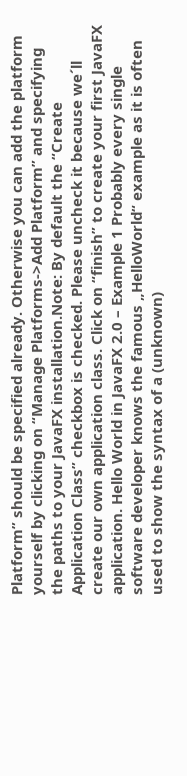Platform” should be specified already. Otherwise you can add the platform yourself by clicking on “Manage Platforms->Add Platform” and specifying the paths to your JavaFX installation.Note: By default the “Create Application Class” checkbox is checked. Please uncheck it because we´ll create our own application class. Click on “finish” to create your first JavaFX application. Hello World in JavaFX 2.0 – Example 1 Probably every single software developer knows the famous „HelloWorld“ example as it is often used to show the syntax of a (unknown)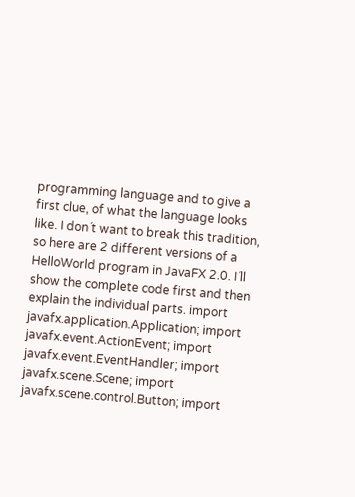programming language and to give a first clue, of what the language looks like. I don´t want to break this tradition, so here are 2 different versions of a HelloWorld program in JavaFX 2.0. I´ll show the complete code first and then explain the individual parts. import javafx.application.Application; import javafx.event.ActionEvent; import javafx.event.EventHandler; import javafx.scene.Scene; import javafx.scene.control.Button; import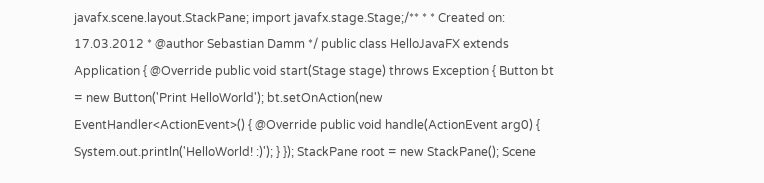javafx.scene.layout.StackPane; import javafx.stage.Stage;/** * * Created on: 17.03.2012 * @author Sebastian Damm */ public class HelloJavaFX extends Application { @Override public void start(Stage stage) throws Exception { Button bt = new Button('Print HelloWorld'); bt.setOnAction(new EventHandler<ActionEvent>() { @Override public void handle(ActionEvent arg0) { System.out.println('HelloWorld! :)'); } }); StackPane root = new StackPane(); Scene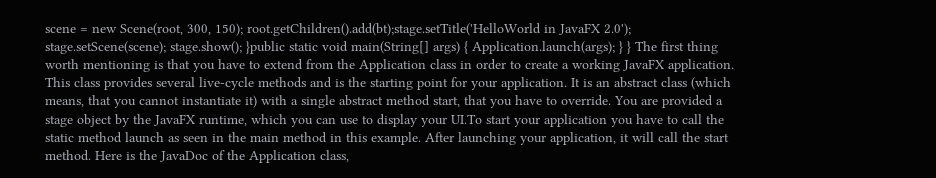scene = new Scene(root, 300, 150); root.getChildren().add(bt);stage.setTitle('HelloWorld in JavaFX 2.0'); stage.setScene(scene); stage.show(); }public static void main(String[] args) { Application.launch(args); } } The first thing worth mentioning is that you have to extend from the Application class in order to create a working JavaFX application. This class provides several live-cycle methods and is the starting point for your application. It is an abstract class (which means, that you cannot instantiate it) with a single abstract method start, that you have to override. You are provided a stage object by the JavaFX runtime, which you can use to display your UI.To start your application you have to call the static method launch as seen in the main method in this example. After launching your application, it will call the start method. Here is the JavaDoc of the Application class,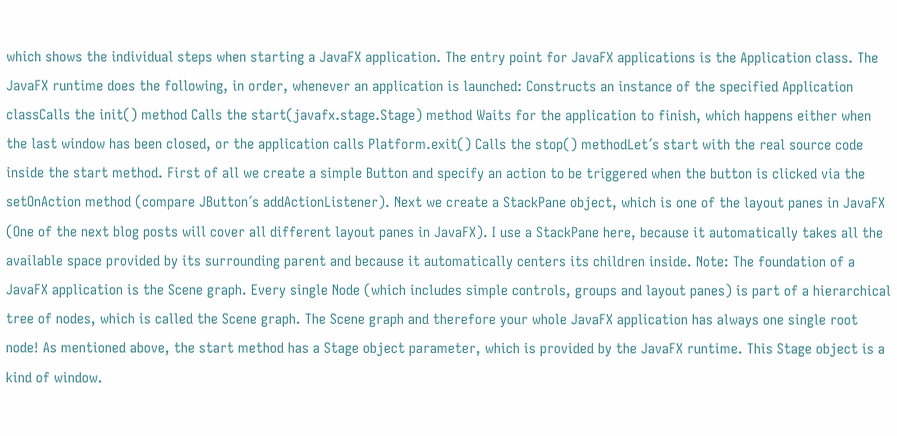which shows the individual steps when starting a JavaFX application. The entry point for JavaFX applications is the Application class. The JavaFX runtime does the following, in order, whenever an application is launched: Constructs an instance of the specified Application classCalls the init() method Calls the start(javafx.stage.Stage) method Waits for the application to finish, which happens either when the last window has been closed, or the application calls Platform.exit() Calls the stop() methodLet´s start with the real source code inside the start method. First of all we create a simple Button and specify an action to be triggered when the button is clicked via the setOnAction method (compare JButton´s addActionListener). Next we create a StackPane object, which is one of the layout panes in JavaFX (One of the next blog posts will cover all different layout panes in JavaFX). I use a StackPane here, because it automatically takes all the available space provided by its surrounding parent and because it automatically centers its children inside. Note: The foundation of a JavaFX application is the Scene graph. Every single Node (which includes simple controls, groups and layout panes) is part of a hierarchical tree of nodes, which is called the Scene graph. The Scene graph and therefore your whole JavaFX application has always one single root node! As mentioned above, the start method has a Stage object parameter, which is provided by the JavaFX runtime. This Stage object is a kind of window.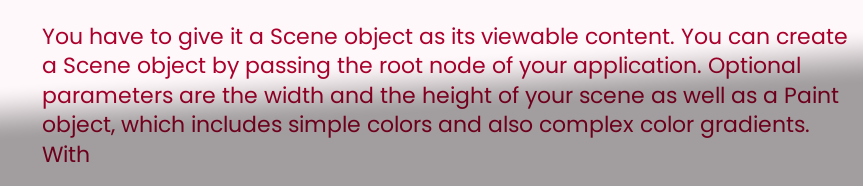You have to give it a Scene object as its viewable content. You can create a Scene object by passing the root node of your application. Optional parameters are the width and the height of your scene as well as a Paint object, which includes simple colors and also complex color gradients. With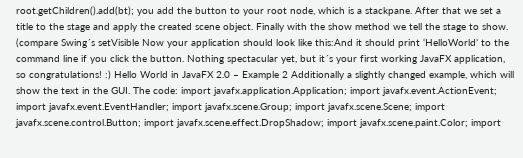root.getChildren().add(bt); you add the button to your root node, which is a stackpane. After that we set a title to the stage and apply the created scene object. Finally with the show method we tell the stage to show. (compare Swing´s setVisible Now your application should look like this:And it should print ‘HelloWorld’ to the command line if you click the button. Nothing spectacular yet, but it´s your first working JavaFX application, so congratulations! :) Hello World in JavaFX 2.0 – Example 2 Additionally a slightly changed example, which will show the text in the GUI. The code: import javafx.application.Application; import javafx.event.ActionEvent; import javafx.event.EventHandler; import javafx.scene.Group; import javafx.scene.Scene; import javafx.scene.control.Button; import javafx.scene.effect.DropShadow; import javafx.scene.paint.Color; import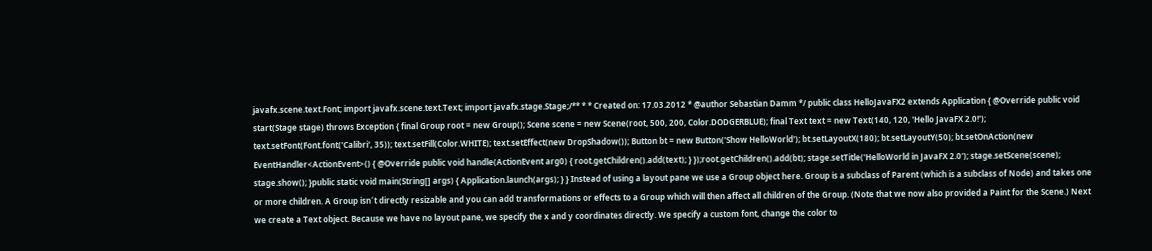javafx.scene.text.Font; import javafx.scene.text.Text; import javafx.stage.Stage;/** * * Created on: 17.03.2012 * @author Sebastian Damm */ public class HelloJavaFX2 extends Application { @Override public void start(Stage stage) throws Exception { final Group root = new Group(); Scene scene = new Scene(root, 500, 200, Color.DODGERBLUE); final Text text = new Text(140, 120, 'Hello JavaFX 2.0!'); text.setFont(Font.font('Calibri', 35)); text.setFill(Color.WHITE); text.setEffect(new DropShadow()); Button bt = new Button('Show HelloWorld'); bt.setLayoutX(180); bt.setLayoutY(50); bt.setOnAction(new EventHandler<ActionEvent>() { @Override public void handle(ActionEvent arg0) { root.getChildren().add(text); } });root.getChildren().add(bt); stage.setTitle('HelloWorld in JavaFX 2.0'); stage.setScene(scene); stage.show(); }public static void main(String[] args) { Application.launch(args); } } Instead of using a layout pane we use a Group object here. Group is a subclass of Parent (which is a subclass of Node) and takes one or more children. A Group isn´t directly resizable and you can add transformations or effects to a Group which will then affect all children of the Group. (Note that we now also provided a Paint for the Scene.) Next we create a Text object. Because we have no layout pane, we specify the x and y coordinates directly. We specify a custom font, change the color to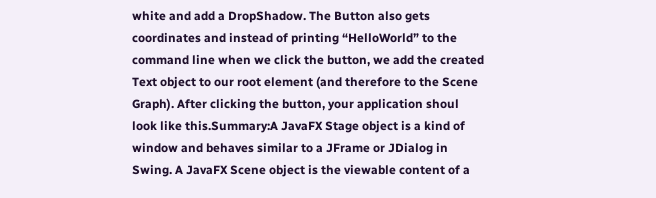white and add a DropShadow. The Button also gets coordinates and instead of printing “HelloWorld” to the command line when we click the button, we add the created Text object to our root element (and therefore to the Scene Graph). After clicking the button, your application shoul look like this.Summary:A JavaFX Stage object is a kind of window and behaves similar to a JFrame or JDialog in Swing. A JavaFX Scene object is the viewable content of a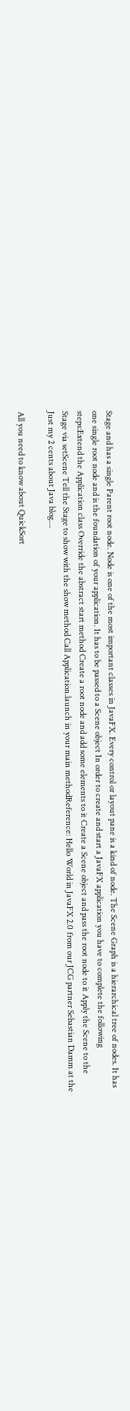Stage and has a single Parent root node. Node is one of the most important classes in JavaFX. Every control or layout pane is a kind of node. The Scene Graph is a hierarchical tree of nodes. It has one single root node and is the foundation of your application. It has to be passed to a Scene object In order to create and start a JavaFX application you have to complete the following steps:Extend the Application class Override the abstract start method Create a root node and add some elements to it Create a Scene object and pass the root node to it Apply the Scene to the Stage via setScene Tell the Stage to show with the show method Call Application.launch in your main methodReference: Hello World in JavaFX 2.0 from our JCG partner Sebastian Damm at the Just my 2 cents about Java blog....

All you need to know about QuickSort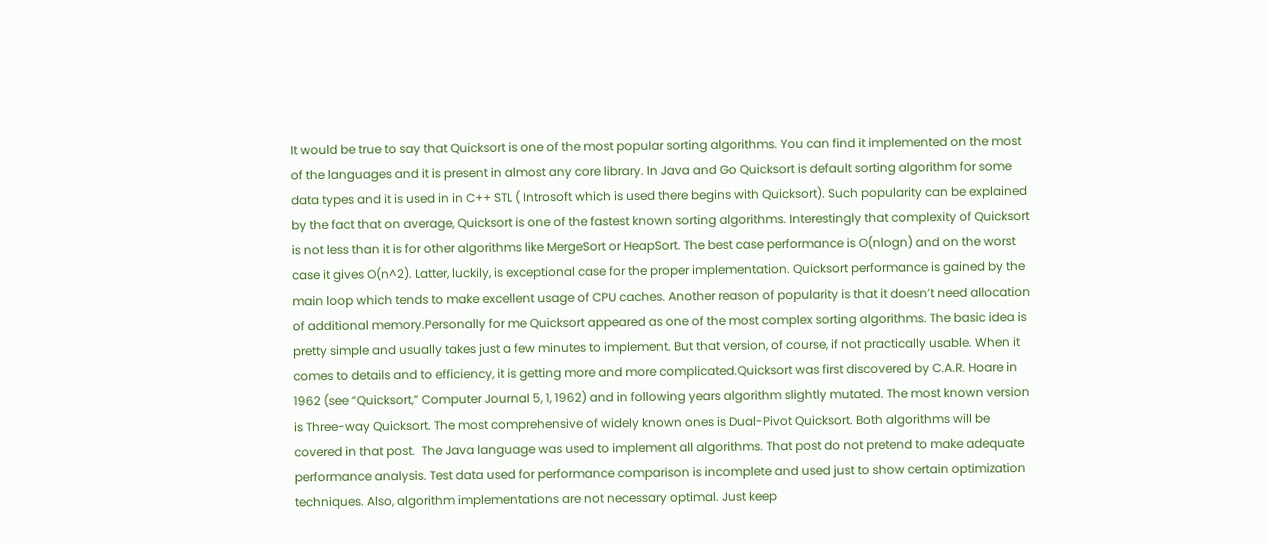It would be true to say that Quicksort is one of the most popular sorting algorithms. You can find it implemented on the most of the languages and it is present in almost any core library. In Java and Go Quicksort is default sorting algorithm for some data types and it is used in in C++ STL ( Introsoft which is used there begins with Quicksort). Such popularity can be explained by the fact that on average, Quicksort is one of the fastest known sorting algorithms. Interestingly that complexity of Quicksort is not less than it is for other algorithms like MergeSort or HeapSort. The best case performance is O(nlogn) and on the worst case it gives O(n^2). Latter, luckily, is exceptional case for the proper implementation. Quicksort performance is gained by the main loop which tends to make excellent usage of CPU caches. Another reason of popularity is that it doesn’t need allocation of additional memory.Personally for me Quicksort appeared as one of the most complex sorting algorithms. The basic idea is pretty simple and usually takes just a few minutes to implement. But that version, of course, if not practically usable. When it comes to details and to efficiency, it is getting more and more complicated.Quicksort was first discovered by C.A.R. Hoare in 1962 (see “Quicksort,” Computer Journal 5, 1, 1962) and in following years algorithm slightly mutated. The most known version is Three-way Quicksort. The most comprehensive of widely known ones is Dual-Pivot Quicksort. Both algorithms will be covered in that post.  The Java language was used to implement all algorithms. That post do not pretend to make adequate performance analysis. Test data used for performance comparison is incomplete and used just to show certain optimization techniques. Also, algorithm implementations are not necessary optimal. Just keep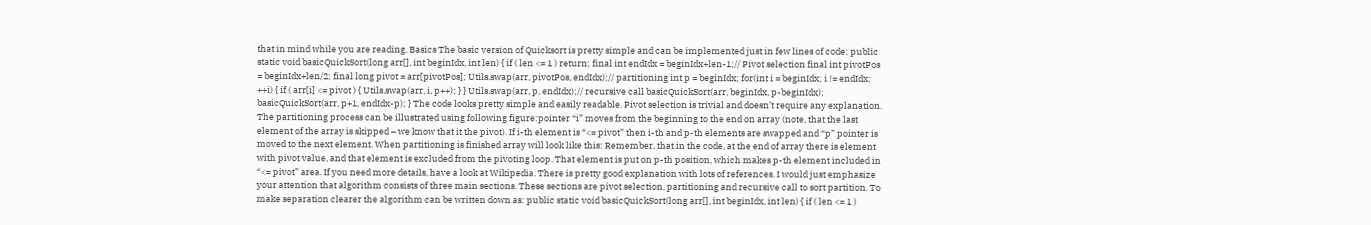that in mind while you are reading. Basics The basic version of Quicksort is pretty simple and can be implemented just in few lines of code: public static void basicQuickSort(long arr[], int beginIdx, int len) { if ( len <= 1 ) return; final int endIdx = beginIdx+len-1;// Pivot selection final int pivotPos = beginIdx+len/2; final long pivot = arr[pivotPos]; Utils.swap(arr, pivotPos, endIdx);// partitioning int p = beginIdx; for(int i = beginIdx; i != endIdx; ++i) { if ( arr[i] <= pivot ) { Utils.swap(arr, i, p++); } } Utils.swap(arr, p, endIdx);// recursive call basicQuickSort(arr, beginIdx, p-beginIdx); basicQuickSort(arr, p+1, endIdx-p); } The code looks pretty simple and easily readable. Pivot selection is trivial and doesn’t require any explanation. The partitioning process can be illustrated using following figure:pointer “i” moves from the beginning to the end on array (note, that the last element of the array is skipped – we know that it the pivot). If i-th element is “<= pivot” then i-th and p-th elements are swapped and “p” pointer is moved to the next element. When partitioning is finished array will look like this: Remember, that in the code, at the end of array there is element with pivot value, and that element is excluded from the pivoting loop. That element is put on p-th position, which makes p-th element included in “<= pivot” area. If you need more details, have a look at Wikipedia. There is pretty good explanation with lots of references. I would just emphasize your attention that algorithm consists of three main sections. These sections are pivot selection, partitioning and recursive call to sort partition. To make separation clearer the algorithm can be written down as: public static void basicQuickSort(long arr[], int beginIdx, int len) { if ( len <= 1 )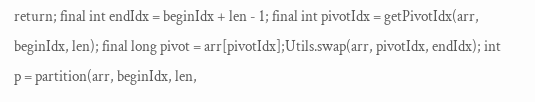return; final int endIdx = beginIdx + len - 1; final int pivotIdx = getPivotIdx(arr, beginIdx, len); final long pivot = arr[pivotIdx];Utils.swap(arr, pivotIdx, endIdx); int p = partition(arr, beginIdx, len,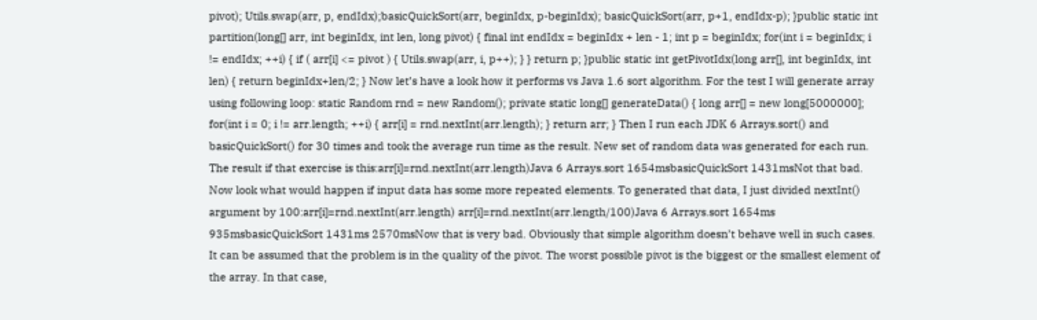pivot); Utils.swap(arr, p, endIdx);basicQuickSort(arr, beginIdx, p-beginIdx); basicQuickSort(arr, p+1, endIdx-p); }public static int partition(long[] arr, int beginIdx, int len, long pivot) { final int endIdx = beginIdx + len - 1; int p = beginIdx; for(int i = beginIdx; i != endIdx; ++i) { if ( arr[i] <= pivot ) { Utils.swap(arr, i, p++); } } return p; }public static int getPivotIdx(long arr[], int beginIdx, int len) { return beginIdx+len/2; } Now let’s have a look how it performs vs Java 1.6 sort algorithm. For the test I will generate array using following loop: static Random rnd = new Random(); private static long[] generateData() { long arr[] = new long[5000000]; for(int i = 0; i != arr.length; ++i) { arr[i] = rnd.nextInt(arr.length); } return arr; } Then I run each JDK 6 Arrays.sort() and basicQuickSort() for 30 times and took the average run time as the result. New set of random data was generated for each run. The result if that exercise is this:arr[i]=rnd.nextInt(arr.length)Java 6 Arrays.sort 1654msbasicQuickSort 1431msNot that bad. Now look what would happen if input data has some more repeated elements. To generated that data, I just divided nextInt() argument by 100:arr[i]=rnd.nextInt(arr.length) arr[i]=rnd.nextInt(arr.length/100)Java 6 Arrays.sort 1654ms 935msbasicQuickSort 1431ms 2570msNow that is very bad. Obviously that simple algorithm doesn’t behave well in such cases. It can be assumed that the problem is in the quality of the pivot. The worst possible pivot is the biggest or the smallest element of the array. In that case,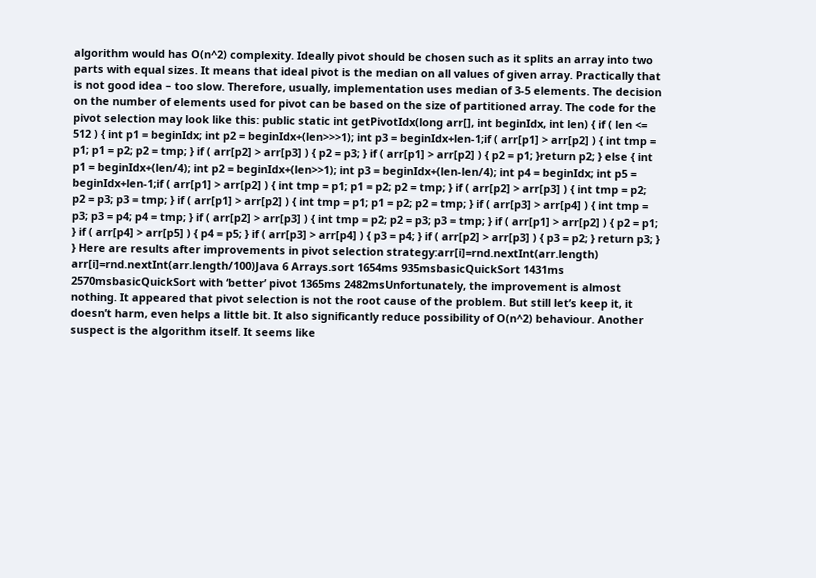algorithm would has O(n^2) complexity. Ideally pivot should be chosen such as it splits an array into two parts with equal sizes. It means that ideal pivot is the median on all values of given array. Practically that is not good idea – too slow. Therefore, usually, implementation uses median of 3-5 elements. The decision on the number of elements used for pivot can be based on the size of partitioned array. The code for the pivot selection may look like this: public static int getPivotIdx(long arr[], int beginIdx, int len) { if ( len <= 512 ) { int p1 = beginIdx; int p2 = beginIdx+(len>>>1); int p3 = beginIdx+len-1;if ( arr[p1] > arr[p2] ) { int tmp = p1; p1 = p2; p2 = tmp; } if ( arr[p2] > arr[p3] ) { p2 = p3; } if ( arr[p1] > arr[p2] ) { p2 = p1; }return p2; } else { int p1 = beginIdx+(len/4); int p2 = beginIdx+(len>>1); int p3 = beginIdx+(len-len/4); int p4 = beginIdx; int p5 = beginIdx+len-1;if ( arr[p1] > arr[p2] ) { int tmp = p1; p1 = p2; p2 = tmp; } if ( arr[p2] > arr[p3] ) { int tmp = p2; p2 = p3; p3 = tmp; } if ( arr[p1] > arr[p2] ) { int tmp = p1; p1 = p2; p2 = tmp; } if ( arr[p3] > arr[p4] ) { int tmp = p3; p3 = p4; p4 = tmp; } if ( arr[p2] > arr[p3] ) { int tmp = p2; p2 = p3; p3 = tmp; } if ( arr[p1] > arr[p2] ) { p2 = p1; } if ( arr[p4] > arr[p5] ) { p4 = p5; } if ( arr[p3] > arr[p4] ) { p3 = p4; } if ( arr[p2] > arr[p3] ) { p3 = p2; } return p3; } } Here are results after improvements in pivot selection strategy:arr[i]=rnd.nextInt(arr.length) arr[i]=rnd.nextInt(arr.length/100)Java 6 Arrays.sort 1654ms 935msbasicQuickSort 1431ms 2570msbasicQuickSort with ‘better’ pivot 1365ms 2482msUnfortunately, the improvement is almost nothing. It appeared that pivot selection is not the root cause of the problem. But still let’s keep it, it doesn’t harm, even helps a little bit. It also significantly reduce possibility of O(n^2) behaviour. Another suspect is the algorithm itself. It seems like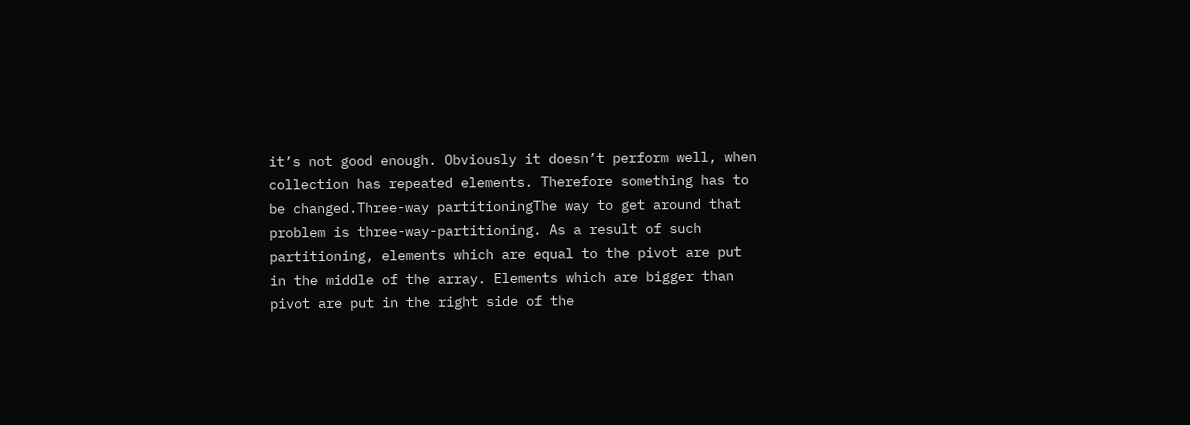it’s not good enough. Obviously it doesn’t perform well, when collection has repeated elements. Therefore something has to be changed.Three-way partitioningThe way to get around that problem is three-way-partitioning. As a result of such partitioning, elements which are equal to the pivot are put in the middle of the array. Elements which are bigger than pivot are put in the right side of the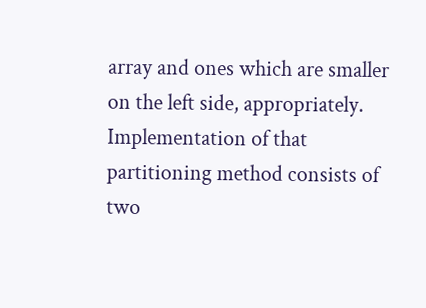array and ones which are smaller on the left side, appropriately. Implementation of that partitioning method consists of two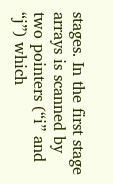stages. In the first stage arrays is scanned by two pointers (“i” and “j”) which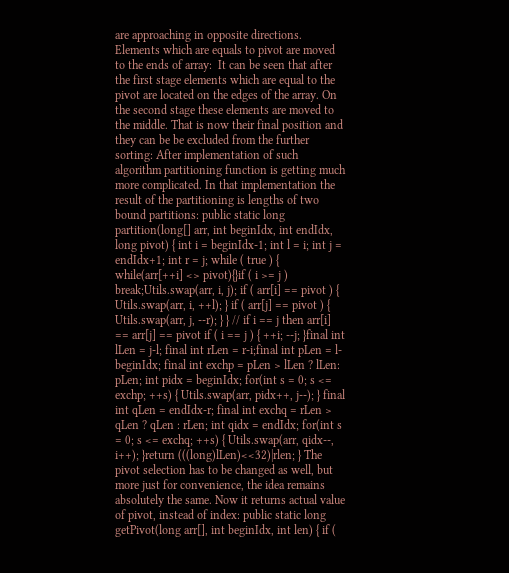are approaching in opposite directions. Elements which are equals to pivot are moved to the ends of array:  It can be seen that after the first stage elements which are equal to the pivot are located on the edges of the array. On the second stage these elements are moved to the middle. That is now their final position and they can be be excluded from the further sorting: After implementation of such algorithm partitioning function is getting much more complicated. In that implementation the result of the partitioning is lengths of two bound partitions: public static long partition(long[] arr, int beginIdx, int endIdx, long pivot) { int i = beginIdx-1; int l = i; int j = endIdx+1; int r = j; while ( true ) { while(arr[++i] <> pivot){}if ( i >= j ) break;Utils.swap(arr, i, j); if ( arr[i] == pivot ) { Utils.swap(arr, i, ++l); } if ( arr[j] == pivot ) { Utils.swap(arr, j, --r); } } // if i == j then arr[i] == arr[j] == pivot if ( i == j ) { ++i; --j; }final int lLen = j-l; final int rLen = r-i;final int pLen = l-beginIdx; final int exchp = pLen > lLen ? lLen: pLen; int pidx = beginIdx; for(int s = 0; s <= exchp; ++s) { Utils.swap(arr, pidx++, j--); } final int qLen = endIdx-r; final int exchq = rLen > qLen ? qLen : rLen; int qidx = endIdx; for(int s = 0; s <= exchq; ++s) { Utils.swap(arr, qidx--, i++); }return (((long)lLen)<<32)|rlen; } The pivot selection has to be changed as well, but more just for convenience, the idea remains absolutely the same. Now it returns actual value of pivot, instead of index: public static long getPivot(long arr[], int beginIdx, int len) { if (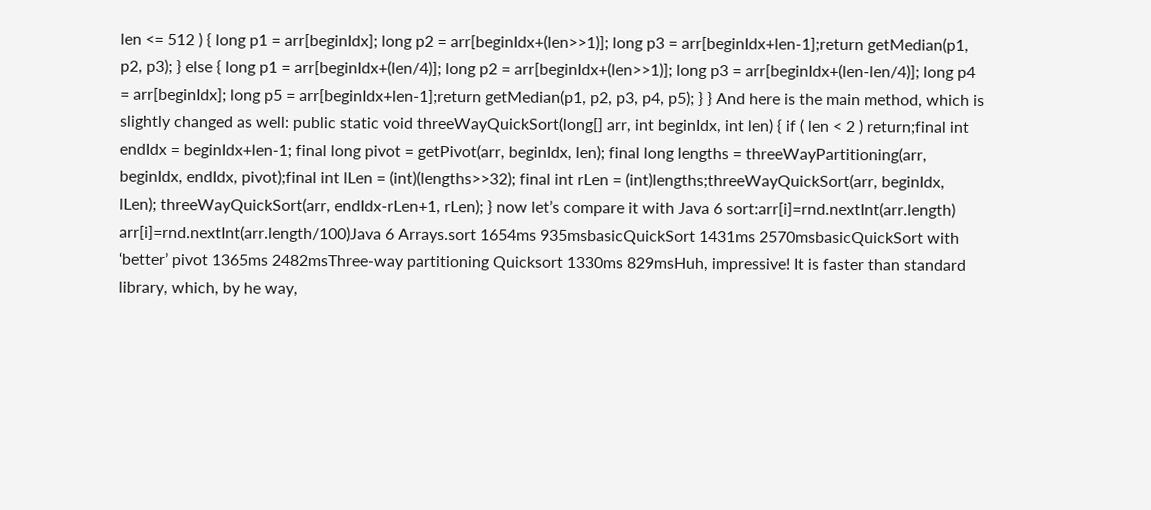len <= 512 ) { long p1 = arr[beginIdx]; long p2 = arr[beginIdx+(len>>1)]; long p3 = arr[beginIdx+len-1];return getMedian(p1, p2, p3); } else { long p1 = arr[beginIdx+(len/4)]; long p2 = arr[beginIdx+(len>>1)]; long p3 = arr[beginIdx+(len-len/4)]; long p4 = arr[beginIdx]; long p5 = arr[beginIdx+len-1];return getMedian(p1, p2, p3, p4, p5); } } And here is the main method, which is slightly changed as well: public static void threeWayQuickSort(long[] arr, int beginIdx, int len) { if ( len < 2 ) return;final int endIdx = beginIdx+len-1; final long pivot = getPivot(arr, beginIdx, len); final long lengths = threeWayPartitioning(arr, beginIdx, endIdx, pivot);final int lLen = (int)(lengths>>32); final int rLen = (int)lengths;threeWayQuickSort(arr, beginIdx, lLen); threeWayQuickSort(arr, endIdx-rLen+1, rLen); } now let’s compare it with Java 6 sort:arr[i]=rnd.nextInt(arr.length) arr[i]=rnd.nextInt(arr.length/100)Java 6 Arrays.sort 1654ms 935msbasicQuickSort 1431ms 2570msbasicQuickSort with ‘better’ pivot 1365ms 2482msThree-way partitioning Quicksort 1330ms 829msHuh, impressive! It is faster than standard library, which, by he way,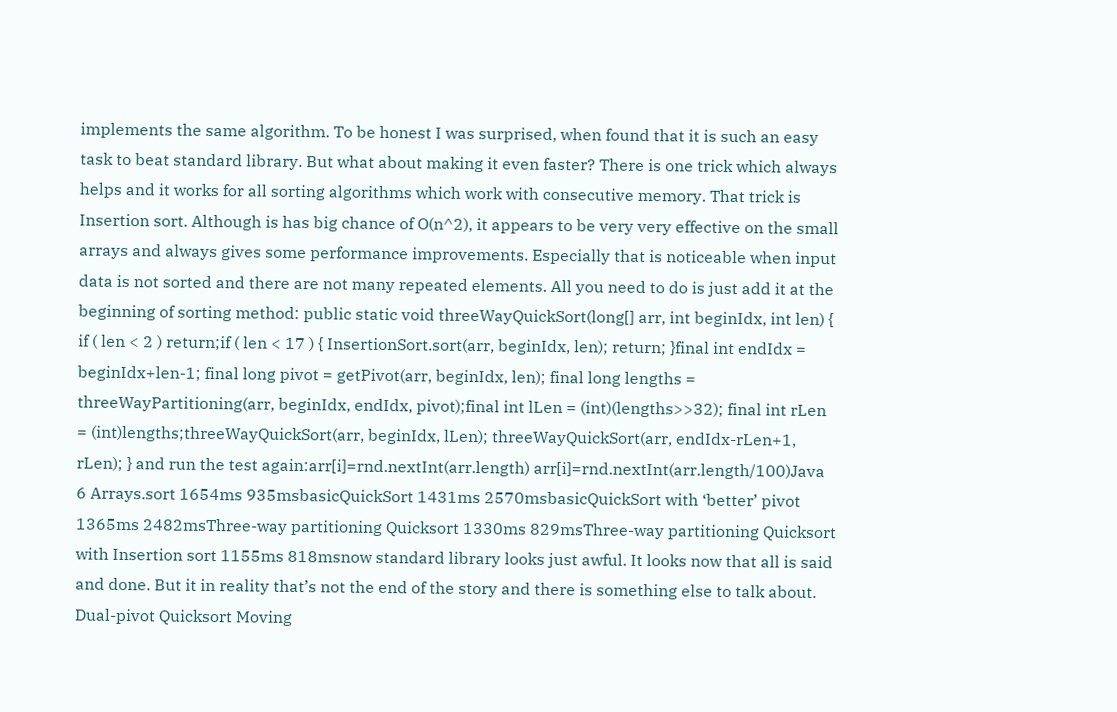implements the same algorithm. To be honest I was surprised, when found that it is such an easy task to beat standard library. But what about making it even faster? There is one trick which always helps and it works for all sorting algorithms which work with consecutive memory. That trick is Insertion sort. Although is has big chance of O(n^2), it appears to be very very effective on the small arrays and always gives some performance improvements. Especially that is noticeable when input data is not sorted and there are not many repeated elements. All you need to do is just add it at the beginning of sorting method: public static void threeWayQuickSort(long[] arr, int beginIdx, int len) { if ( len < 2 ) return;if ( len < 17 ) { InsertionSort.sort(arr, beginIdx, len); return; }final int endIdx = beginIdx+len-1; final long pivot = getPivot(arr, beginIdx, len); final long lengths = threeWayPartitioning(arr, beginIdx, endIdx, pivot);final int lLen = (int)(lengths>>32); final int rLen = (int)lengths;threeWayQuickSort(arr, beginIdx, lLen); threeWayQuickSort(arr, endIdx-rLen+1, rLen); } and run the test again:arr[i]=rnd.nextInt(arr.length) arr[i]=rnd.nextInt(arr.length/100)Java 6 Arrays.sort 1654ms 935msbasicQuickSort 1431ms 2570msbasicQuickSort with ‘better’ pivot 1365ms 2482msThree-way partitioning Quicksort 1330ms 829msThree-way partitioning Quicksort with Insertion sort 1155ms 818msnow standard library looks just awful. It looks now that all is said and done. But it in reality that’s not the end of the story and there is something else to talk about. Dual-pivot Quicksort Moving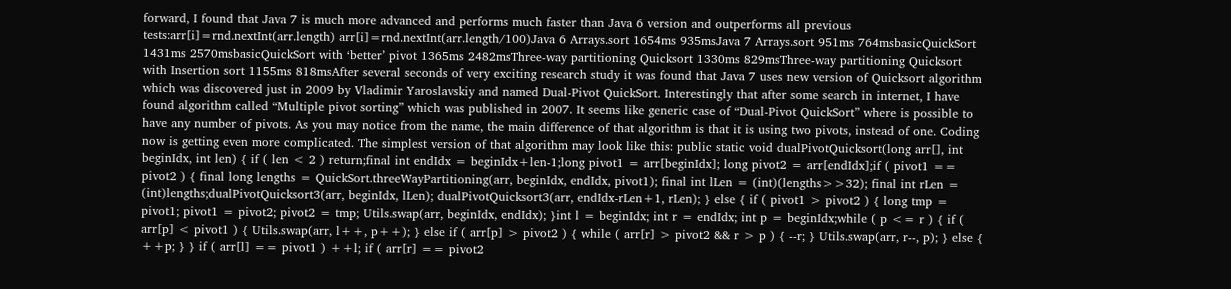forward, I found that Java 7 is much more advanced and performs much faster than Java 6 version and outperforms all previous tests:arr[i]=rnd.nextInt(arr.length) arr[i]=rnd.nextInt(arr.length/100)Java 6 Arrays.sort 1654ms 935msJava 7 Arrays.sort 951ms 764msbasicQuickSort 1431ms 2570msbasicQuickSort with ‘better’ pivot 1365ms 2482msThree-way partitioning Quicksort 1330ms 829msThree-way partitioning Quicksort with Insertion sort 1155ms 818msAfter several seconds of very exciting research study it was found that Java 7 uses new version of Quicksort algorithm which was discovered just in 2009 by Vladimir Yaroslavskiy and named Dual-Pivot QuickSort. Interestingly that after some search in internet, I have found algorithm called “Multiple pivot sorting” which was published in 2007. It seems like generic case of “Dual-Pivot QuickSort” where is possible to have any number of pivots. As you may notice from the name, the main difference of that algorithm is that it is using two pivots, instead of one. Coding now is getting even more complicated. The simplest version of that algorithm may look like this: public static void dualPivotQuicksort(long arr[], int beginIdx, int len) { if ( len < 2 ) return;final int endIdx = beginIdx+len-1;long pivot1 = arr[beginIdx]; long pivot2 = arr[endIdx];if ( pivot1 == pivot2 ) { final long lengths = QuickSort.threeWayPartitioning(arr, beginIdx, endIdx, pivot1); final int lLen = (int)(lengths>>32); final int rLen = (int)lengths;dualPivotQuicksort3(arr, beginIdx, lLen); dualPivotQuicksort3(arr, endIdx-rLen+1, rLen); } else { if ( pivot1 > pivot2 ) { long tmp = pivot1; pivot1 = pivot2; pivot2 = tmp; Utils.swap(arr, beginIdx, endIdx); }int l = beginIdx; int r = endIdx; int p = beginIdx;while ( p <= r ) { if ( arr[p] < pivot1 ) { Utils.swap(arr, l++, p++); } else if ( arr[p] > pivot2 ) { while ( arr[r] > pivot2 && r > p ) { --r; } Utils.swap(arr, r--, p); } else { ++p; } } if ( arr[l] == pivot1 ) ++l; if ( arr[r] == pivot2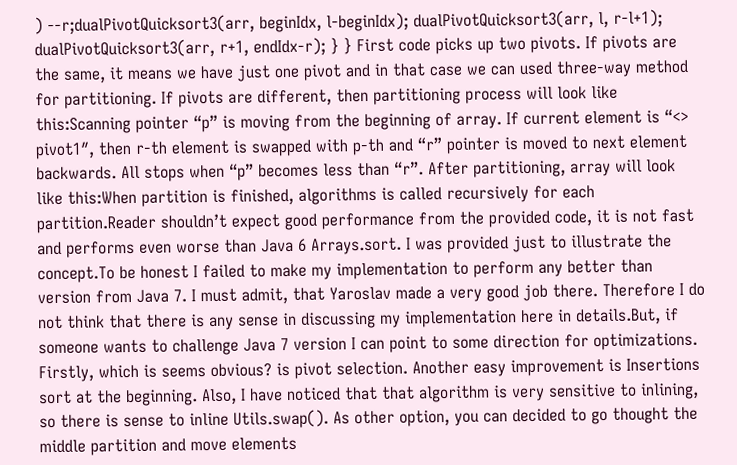) --r;dualPivotQuicksort3(arr, beginIdx, l-beginIdx); dualPivotQuicksort3(arr, l, r-l+1); dualPivotQuicksort3(arr, r+1, endIdx-r); } } First code picks up two pivots. If pivots are the same, it means we have just one pivot and in that case we can used three-way method for partitioning. If pivots are different, then partitioning process will look like this:Scanning pointer “p” is moving from the beginning of array. If current element is “<> pivot1″, then r-th element is swapped with p-th and “r” pointer is moved to next element backwards. All stops when “p” becomes less than “r”. After partitioning, array will look like this:When partition is finished, algorithms is called recursively for each partition.Reader shouldn’t expect good performance from the provided code, it is not fast and performs even worse than Java 6 Arrays.sort. I was provided just to illustrate the concept.To be honest I failed to make my implementation to perform any better than version from Java 7. I must admit, that Yaroslav made a very good job there. Therefore I do not think that there is any sense in discussing my implementation here in details.But, if someone wants to challenge Java 7 version I can point to some direction for optimizations. Firstly, which is seems obvious? is pivot selection. Another easy improvement is Insertions sort at the beginning. Also, I have noticed that that algorithm is very sensitive to inlining, so there is sense to inline Utils.swap(). As other option, you can decided to go thought the middle partition and move elements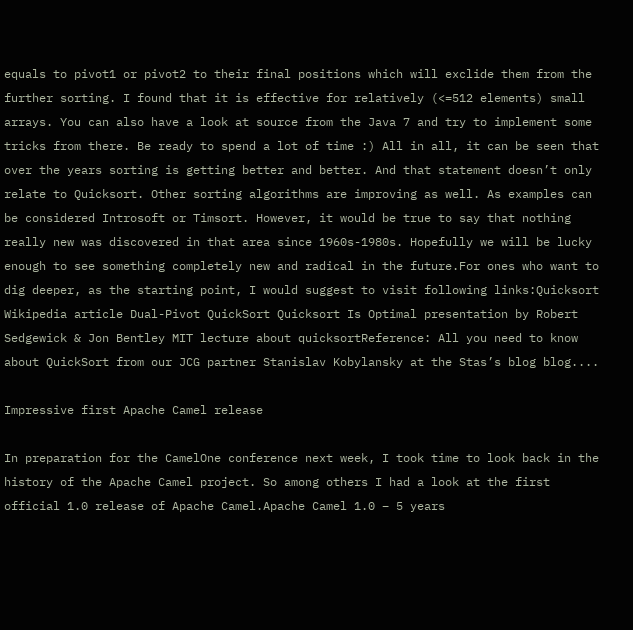equals to pivot1 or pivot2 to their final positions which will exclide them from the further sorting. I found that it is effective for relatively (<=512 elements) small arrays. You can also have a look at source from the Java 7 and try to implement some tricks from there. Be ready to spend a lot of time :) All in all, it can be seen that over the years sorting is getting better and better. And that statement doesn’t only relate to Quicksort. Other sorting algorithms are improving as well. As examples can be considered Introsoft or Timsort. However, it would be true to say that nothing really new was discovered in that area since 1960s-1980s. Hopefully we will be lucky enough to see something completely new and radical in the future.For ones who want to dig deeper, as the starting point, I would suggest to visit following links:Quicksort Wikipedia article Dual-Pivot QuickSort Quicksort Is Optimal presentation by Robert Sedgewick & Jon Bentley MIT lecture about quicksortReference: All you need to know about QuickSort from our JCG partner Stanislav Kobylansky at the Stas’s blog blog....

Impressive first Apache Camel release

In preparation for the CamelOne conference next week, I took time to look back in the history of the Apache Camel project. So among others I had a look at the first official 1.0 release of Apache Camel.Apache Camel 1.0 – 5 years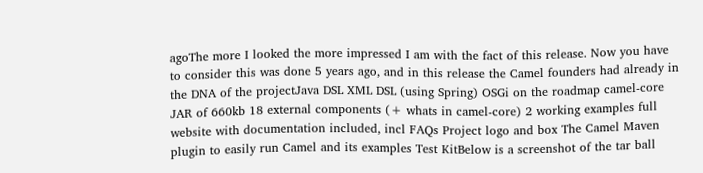agoThe more I looked the more impressed I am with the fact of this release. Now you have to consider this was done 5 years ago, and in this release the Camel founders had already in the DNA of the projectJava DSL XML DSL (using Spring) OSGi on the roadmap camel-core JAR of 660kb 18 external components (+ whats in camel-core) 2 working examples full website with documentation included, incl FAQs Project logo and box The Camel Maven plugin to easily run Camel and its examples Test KitBelow is a screenshot of the tar ball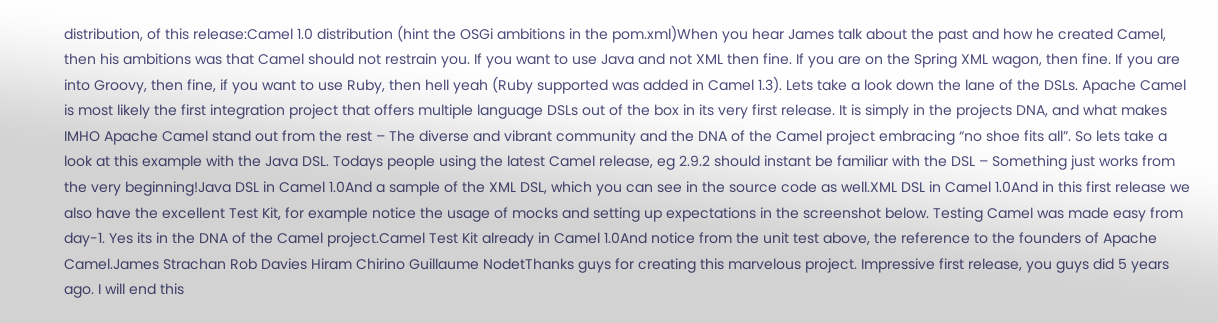distribution, of this release:Camel 1.0 distribution (hint the OSGi ambitions in the pom.xml)When you hear James talk about the past and how he created Camel, then his ambitions was that Camel should not restrain you. If you want to use Java and not XML then fine. If you are on the Spring XML wagon, then fine. If you are into Groovy, then fine, if you want to use Ruby, then hell yeah (Ruby supported was added in Camel 1.3). Lets take a look down the lane of the DSLs. Apache Camel is most likely the first integration project that offers multiple language DSLs out of the box in its very first release. It is simply in the projects DNA, and what makes IMHO Apache Camel stand out from the rest – The diverse and vibrant community and the DNA of the Camel project embracing “no shoe fits all”. So lets take a look at this example with the Java DSL. Todays people using the latest Camel release, eg 2.9.2 should instant be familiar with the DSL – Something just works from the very beginning!Java DSL in Camel 1.0And a sample of the XML DSL, which you can see in the source code as well.XML DSL in Camel 1.0And in this first release we also have the excellent Test Kit, for example notice the usage of mocks and setting up expectations in the screenshot below. Testing Camel was made easy from day-1. Yes its in the DNA of the Camel project.Camel Test Kit already in Camel 1.0And notice from the unit test above, the reference to the founders of Apache Camel.James Strachan Rob Davies Hiram Chirino Guillaume NodetThanks guys for creating this marvelous project. Impressive first release, you guys did 5 years ago. I will end this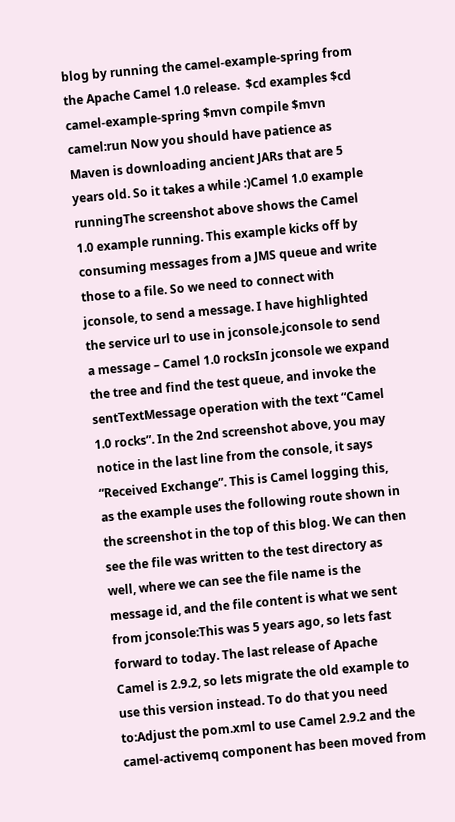blog by running the camel-example-spring from the Apache Camel 1.0 release.  $cd examples $cd camel-example-spring $mvn compile $mvn camel:run Now you should have patience as Maven is downloading ancient JARs that are 5 years old. So it takes a while :)Camel 1.0 example runningThe screenshot above shows the Camel 1.0 example running. This example kicks off by consuming messages from a JMS queue and write those to a file. So we need to connect with jconsole, to send a message. I have highlighted the service url to use in jconsole.jconsole to send a message – Camel 1.0 rocksIn jconsole we expand the tree and find the test queue, and invoke the sentTextMessage operation with the text “Camel 1.0 rocks”. In the 2nd screenshot above, you may notice in the last line from the console, it says “Received Exchange”. This is Camel logging this, as the example uses the following route shown in the screenshot in the top of this blog. We can then see the file was written to the test directory as well, where we can see the file name is the message id, and the file content is what we sent from jconsole:This was 5 years ago, so lets fast forward to today. The last release of Apache Camel is 2.9.2, so lets migrate the old example to use this version instead. To do that you need to:Adjust the pom.xml to use Camel 2.9.2 and the camel-activemq component has been moved from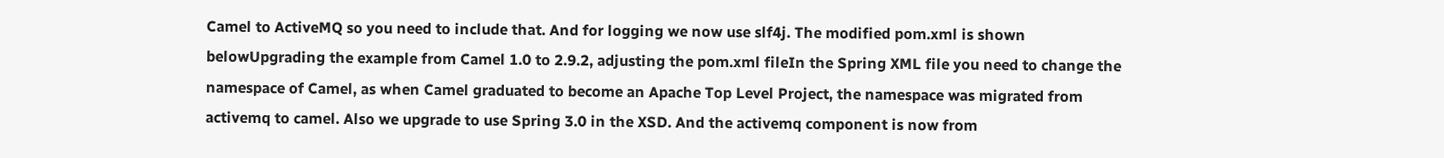Camel to ActiveMQ so you need to include that. And for logging we now use slf4j. The modified pom.xml is shown belowUpgrading the example from Camel 1.0 to 2.9.2, adjusting the pom.xml fileIn the Spring XML file you need to change the namespace of Camel, as when Camel graduated to become an Apache Top Level Project, the namespace was migrated from activemq to camel. Also we upgrade to use Spring 3.0 in the XSD. And the activemq component is now from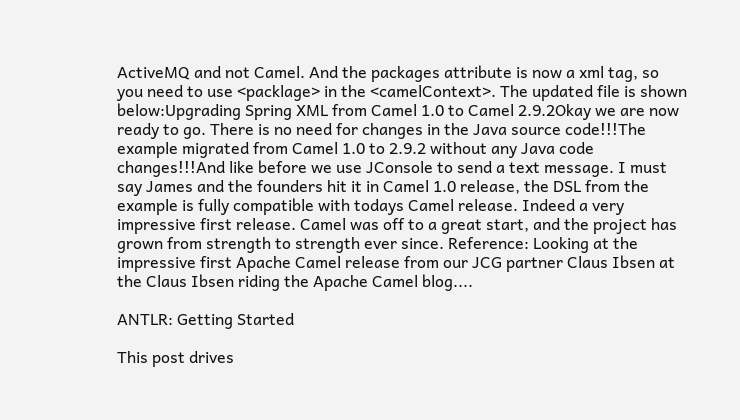ActiveMQ and not Camel. And the packages attribute is now a xml tag, so you need to use <packlage> in the <camelContext>. The updated file is shown below:Upgrading Spring XML from Camel 1.0 to Camel 2.9.2Okay we are now ready to go. There is no need for changes in the Java source code!!!The example migrated from Camel 1.0 to 2.9.2 without any Java code changes!!!And like before we use JConsole to send a text message. I must say James and the founders hit it in Camel 1.0 release, the DSL from the example is fully compatible with todays Camel release. Indeed a very impressive first release. Camel was off to a great start, and the project has grown from strength to strength ever since. Reference: Looking at the impressive first Apache Camel release from our JCG partner Claus Ibsen at the Claus Ibsen riding the Apache Camel blog....

ANTLR: Getting Started

This post drives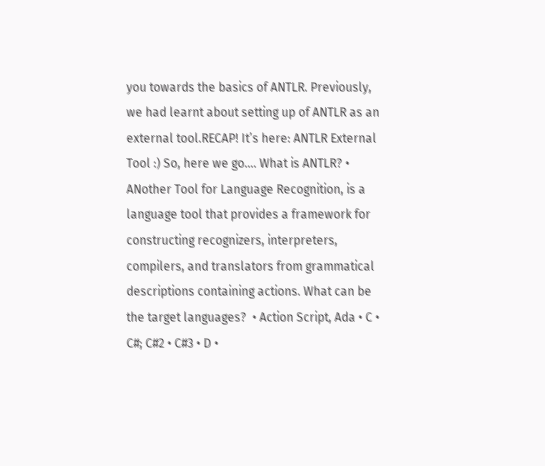you towards the basics of ANTLR. Previously, we had learnt about setting up of ANTLR as an external tool.RECAP! It’s here: ANTLR External Tool :) So, here we go…. What is ANTLR? • ANother Tool for Language Recognition, is a language tool that provides a framework for constructing recognizers, interpreters, compilers, and translators from grammatical descriptions containing actions. What can be the target languages?  • Action Script, Ada • C • C#; C#2 • C#3 • D •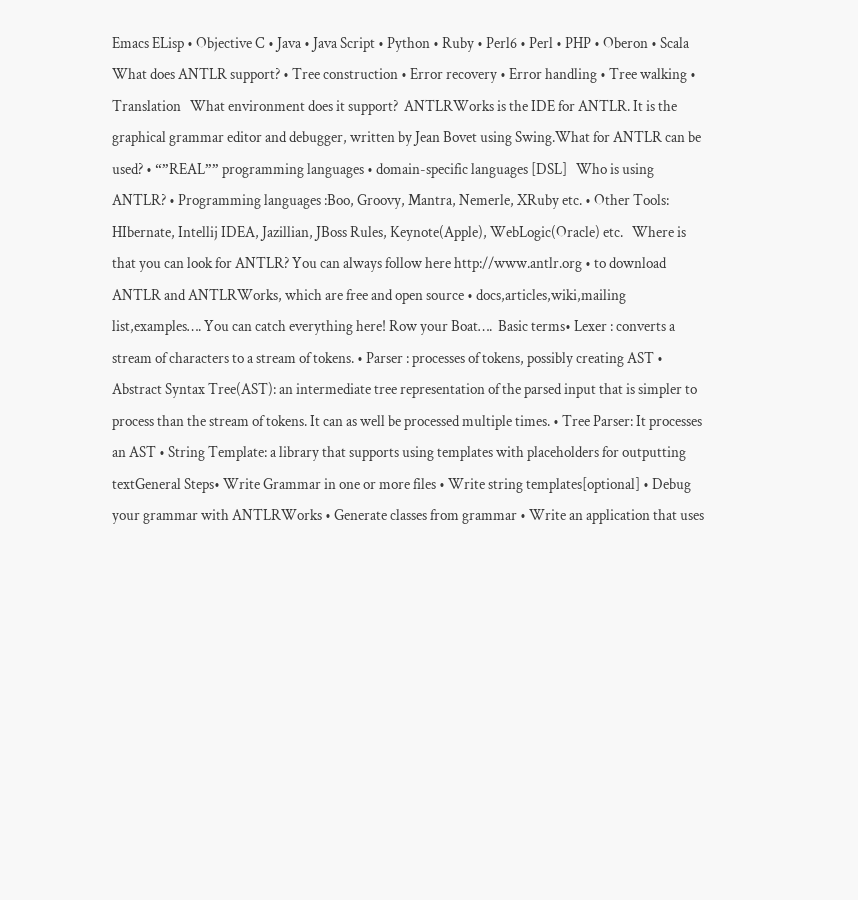Emacs ELisp • Objective C • Java • Java Script • Python • Ruby • Perl6 • Perl • PHP • Oberon • Scala   What does ANTLR support? • Tree construction • Error recovery • Error handling • Tree walking • Translation   What environment does it support?  ANTLRWorks is the IDE for ANTLR. It is the graphical grammar editor and debugger, written by Jean Bovet using Swing.What for ANTLR can be used? • “”REAL”” programming languages • domain-specific languages [DSL]   Who is using ANTLR? • Programming languages :Boo, Groovy, Mantra, Nemerle, XRuby etc. • Other Tools: HIbernate, Intellij IDEA, Jazillian, JBoss Rules, Keynote(Apple), WebLogic(Oracle) etc.   Where is that you can look for ANTLR? You can always follow here http://www.antlr.org • to download ANTLR and ANTLRWorks, which are free and open source • docs,articles,wiki,mailing list,examples…. You can catch everything here! Row your Boat….  Basic terms• Lexer : converts a stream of characters to a stream of tokens. • Parser : processes of tokens, possibly creating AST • Abstract Syntax Tree(AST): an intermediate tree representation of the parsed input that is simpler to process than the stream of tokens. It can as well be processed multiple times. • Tree Parser: It processes an AST • String Template: a library that supports using templates with placeholders for outputting textGeneral Steps• Write Grammar in one or more files • Write string templates[optional] • Debug your grammar with ANTLRWorks • Generate classes from grammar • Write an application that uses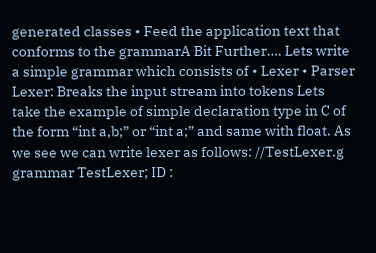generated classes • Feed the application text that conforms to the grammarA Bit Further…. Lets write a simple grammar which consists of • Lexer • Parser Lexer: Breaks the input stream into tokens Lets take the example of simple declaration type in C of the form “int a,b;” or “int a;” and same with float. As we see we can write lexer as follows: //TestLexer.g grammar TestLexer; ID :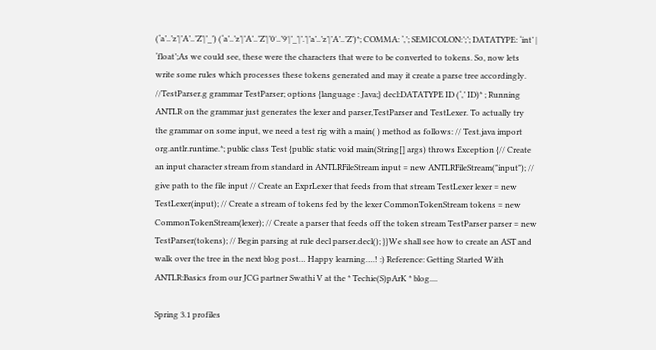(‘a’..’z’|’A’..’Z’|’_’) (‘a’..’z’|’A’..’Z’|’0′..’9′|’_’|’.’|’a’..’z’|’A’..’Z’)*; COMMA: ‘,’; SEMICOLON:’;’; DATATYPE: ‘int’ | ‘float’;As we could see, these were the characters that were to be converted to tokens. So, now lets write some rules which processes these tokens generated and may it create a parse tree accordingly. //TestParser.g grammar TestParser; options {language : Java;} decl:DATATYPE ID (‘,’ ID)* ; Running ANTLR on the grammar just generates the lexer and parser,TestParser and TestLexer. To actually try the grammar on some input, we need a test rig with a main( ) method as follows: // Test.java import org.antlr.runtime.*; public class Test {public static void main(String[] args) throws Exception {// Create an input character stream from standard in ANTLRFileStream input = new ANTLRFileStream("input"); // give path to the file input // Create an ExprLexer that feeds from that stream TestLexer lexer = new TestLexer(input); // Create a stream of tokens fed by the lexer CommonTokenStream tokens = new CommonTokenStream(lexer); // Create a parser that feeds off the token stream TestParser parser = new TestParser(tokens); // Begin parsing at rule decl parser.decl(); }}We shall see how to create an AST and walk over the tree in the next blog post… Happy learning….! :) Reference: Getting Started With ANTLR:Basics from our JCG partner Swathi V at the * Techie(S)pArK * blog....

Spring 3.1 profiles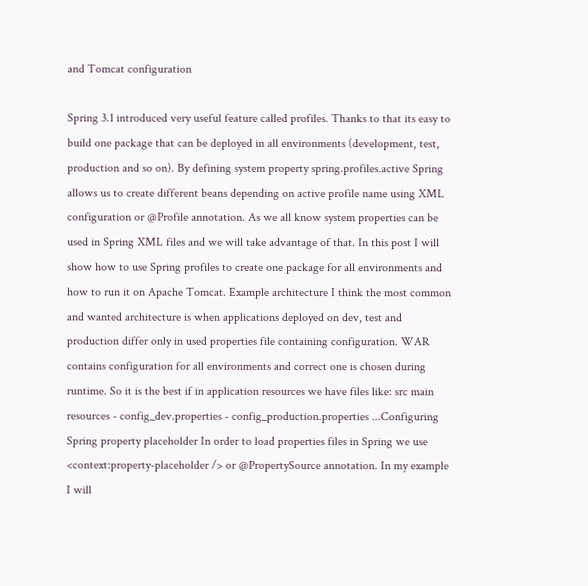and Tomcat configuration

Spring 3.1 introduced very useful feature called profiles. Thanks to that its easy to build one package that can be deployed in all environments (development, test, production and so on). By defining system property spring.profiles.active Spring allows us to create different beans depending on active profile name using XML configuration or @Profile annotation. As we all know system properties can be used in Spring XML files and we will take advantage of that. In this post I will show how to use Spring profiles to create one package for all environments and how to run it on Apache Tomcat. Example architecture I think the most common and wanted architecture is when applications deployed on dev, test and production differ only in used properties file containing configuration. WAR contains configuration for all environments and correct one is chosen during runtime. So it is the best if in application resources we have files like: src main resources - config_dev.properties - config_production.properties ...Configuring Spring property placeholder In order to load properties files in Spring we use <context:property-placeholder /> or @PropertySource annotation. In my example I will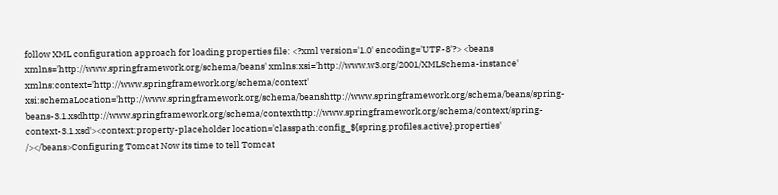follow XML configuration approach for loading properties file: <?xml version='1.0' encoding='UTF-8'?> <beans xmlns='http://www.springframework.org/schema/beans' xmlns:xsi='http://www.w3.org/2001/XMLSchema-instance' xmlns:context='http://www.springframework.org/schema/context' xsi:schemaLocation='http://www.springframework.org/schema/beanshttp://www.springframework.org/schema/beans/spring-beans-3.1.xsdhttp://www.springframework.org/schema/contexthttp://www.springframework.org/schema/context/spring-context-3.1.xsd'><context:property-placeholder location='classpath:config_${spring.profiles.active}.properties' /></beans>Configuring Tomcat Now its time to tell Tomcat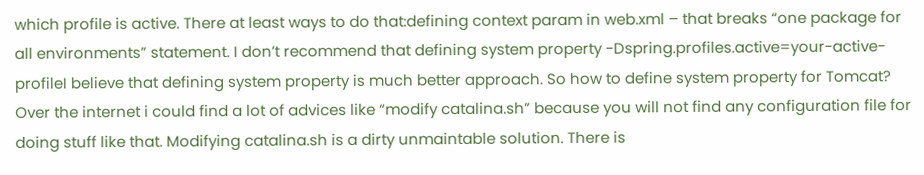which profile is active. There at least ways to do that:defining context param in web.xml – that breaks “one package for all environments” statement. I don’t recommend that defining system property -Dspring.profiles.active=your-active-profileI believe that defining system property is much better approach. So how to define system property for Tomcat? Over the internet i could find a lot of advices like “modify catalina.sh” because you will not find any configuration file for doing stuff like that. Modifying catalina.sh is a dirty unmaintable solution. There is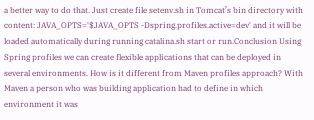a better way to do that. Just create file setenv.sh in Tomcat’s bin directory with content: JAVA_OPTS='$JAVA_OPTS -Dspring.profiles.active=dev' and it will be loaded automatically during running catalina.sh start or run.Conclusion Using Spring profiles we can create flexible applications that can be deployed in several environments. How is it different from Maven profiles approach? With Maven a person who was building application had to define in which environment it was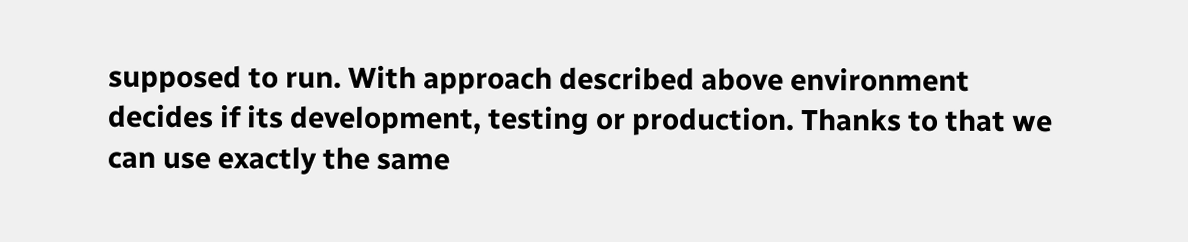supposed to run. With approach described above environment decides if its development, testing or production. Thanks to that we can use exactly the same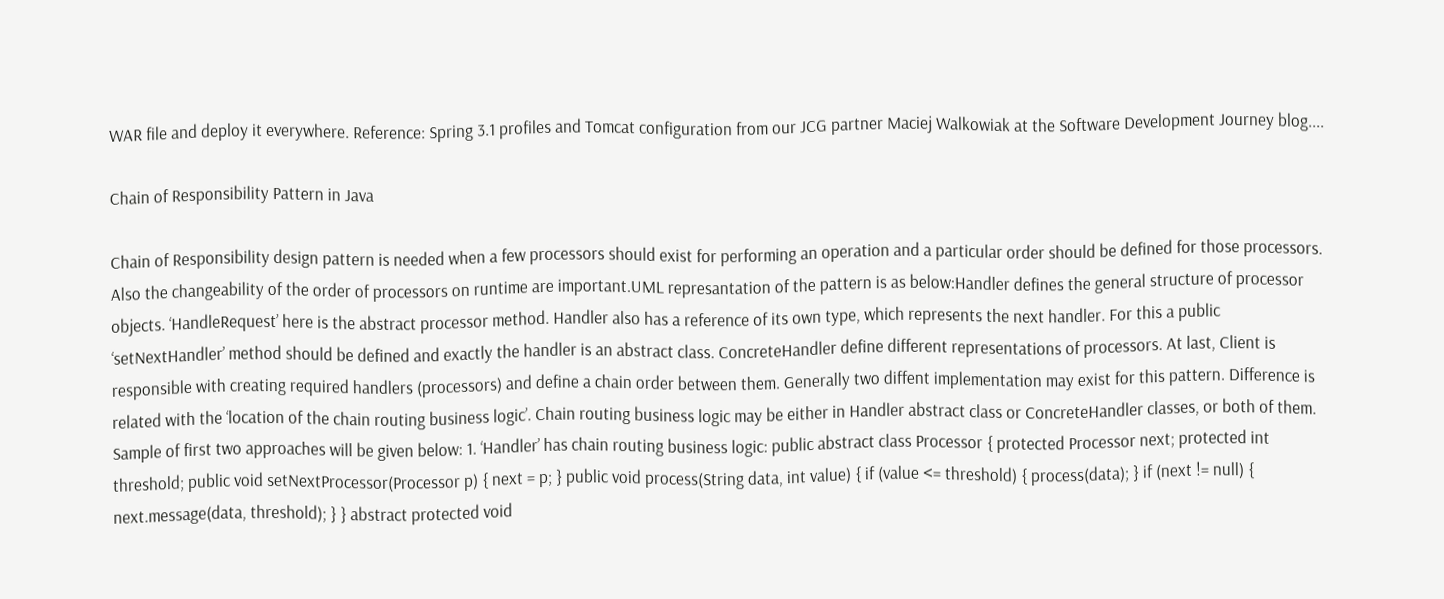WAR file and deploy it everywhere. Reference: Spring 3.1 profiles and Tomcat configuration from our JCG partner Maciej Walkowiak at the Software Development Journey blog....

Chain of Responsibility Pattern in Java

Chain of Responsibility design pattern is needed when a few processors should exist for performing an operation and a particular order should be defined for those processors. Also the changeability of the order of processors on runtime are important.UML represantation of the pattern is as below:Handler defines the general structure of processor objects. ‘HandleRequest’ here is the abstract processor method. Handler also has a reference of its own type, which represents the next handler. For this a public ‘setNextHandler’ method should be defined and exactly the handler is an abstract class. ConcreteHandler define different representations of processors. At last, Client is responsible with creating required handlers (processors) and define a chain order between them. Generally two diffent implementation may exist for this pattern. Difference is related with the ‘location of the chain routing business logic’. Chain routing business logic may be either in Handler abstract class or ConcreteHandler classes, or both of them. Sample of first two approaches will be given below: 1. ‘Handler’ has chain routing business logic: public abstract class Processor { protected Processor next; protected int threshold; public void setNextProcessor(Processor p) { next = p; } public void process(String data, int value) { if (value <= threshold) { process(data); } if (next != null) { next.message(data, threshold); } } abstract protected void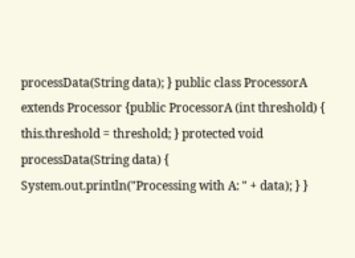processData(String data); } public class ProcessorA extends Processor {public ProcessorA (int threshold) { this.threshold = threshold; } protected void processData(String data) { System.out.println("Processing with A: " + data); } }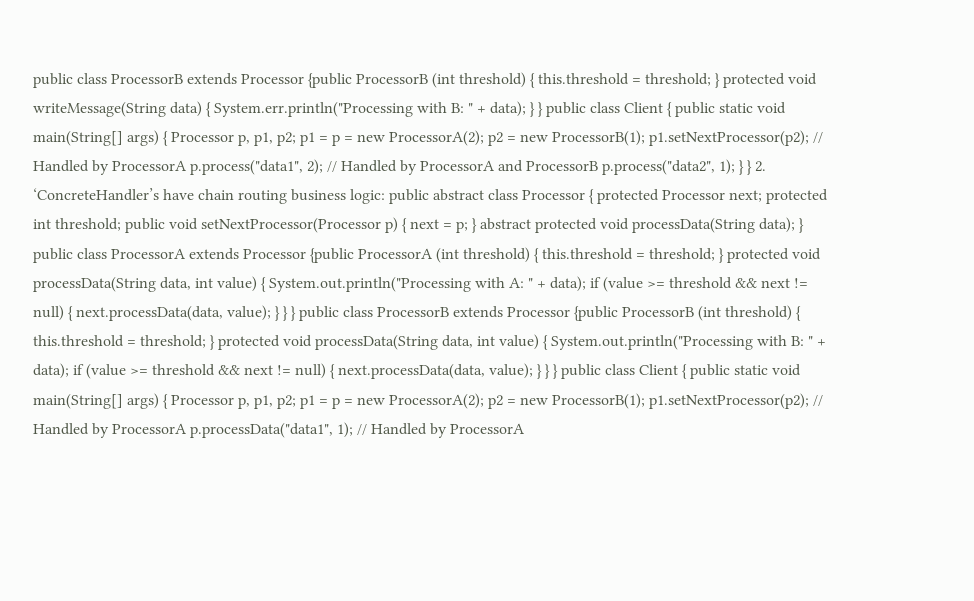public class ProcessorB extends Processor {public ProcessorB (int threshold) { this.threshold = threshold; } protected void writeMessage(String data) { System.err.println("Processing with B: " + data); } } public class Client { public static void main(String[] args) { Processor p, p1, p2; p1 = p = new ProcessorA(2); p2 = new ProcessorB(1); p1.setNextProcessor(p2); // Handled by ProcessorA p.process("data1", 2); // Handled by ProcessorA and ProcessorB p.process("data2", 1); } } 2. ‘ConcreteHandler’s have chain routing business logic: public abstract class Processor { protected Processor next; protected int threshold; public void setNextProcessor(Processor p) { next = p; } abstract protected void processData(String data); } public class ProcessorA extends Processor {public ProcessorA (int threshold) { this.threshold = threshold; } protected void processData(String data, int value) { System.out.println("Processing with A: " + data); if (value >= threshold && next != null) { next.processData(data, value); } } } public class ProcessorB extends Processor {public ProcessorB (int threshold) { this.threshold = threshold; } protected void processData(String data, int value) { System.out.println("Processing with B: " + data); if (value >= threshold && next != null) { next.processData(data, value); } } } public class Client { public static void main(String[] args) { Processor p, p1, p2; p1 = p = new ProcessorA(2); p2 = new ProcessorB(1); p1.setNextProcessor(p2); // Handled by ProcessorA p.processData("data1", 1); // Handled by ProcessorA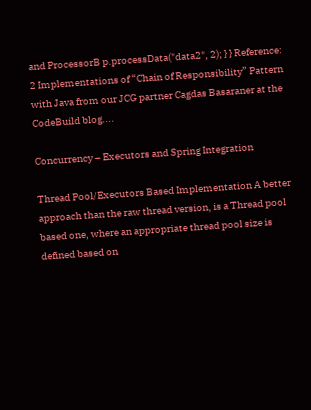and ProcessorB p.processData("data2", 2); } } Reference: 2 Implementations of “Chain of Responsibility” Pattern with Java from our JCG partner Cagdas Basaraner at the CodeBuild blog....

Concurrency – Executors and Spring Integration

Thread Pool/Executors Based Implementation A better approach than the raw thread version, is a Thread pool based one, where an appropriate thread pool size is defined based on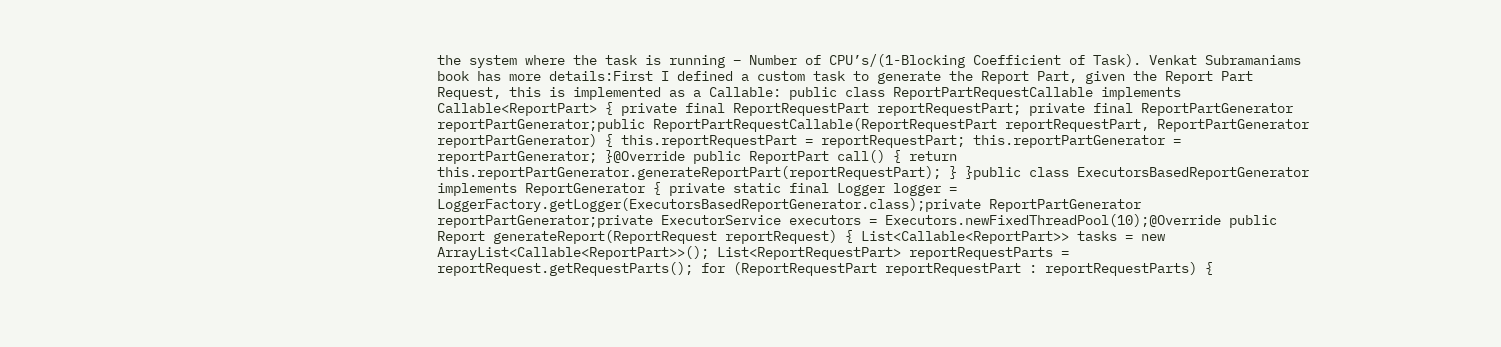the system where the task is running – Number of CPU’s/(1-Blocking Coefficient of Task). Venkat Subramaniams book has more details:First I defined a custom task to generate the Report Part, given the Report Part Request, this is implemented as a Callable: public class ReportPartRequestCallable implements Callable<ReportPart> { private final ReportRequestPart reportRequestPart; private final ReportPartGenerator reportPartGenerator;public ReportPartRequestCallable(ReportRequestPart reportRequestPart, ReportPartGenerator reportPartGenerator) { this.reportRequestPart = reportRequestPart; this.reportPartGenerator = reportPartGenerator; }@Override public ReportPart call() { return this.reportPartGenerator.generateReportPart(reportRequestPart); } }public class ExecutorsBasedReportGenerator implements ReportGenerator { private static final Logger logger = LoggerFactory.getLogger(ExecutorsBasedReportGenerator.class);private ReportPartGenerator reportPartGenerator;private ExecutorService executors = Executors.newFixedThreadPool(10);@Override public Report generateReport(ReportRequest reportRequest) { List<Callable<ReportPart>> tasks = new ArrayList<Callable<ReportPart>>(); List<ReportRequestPart> reportRequestParts = reportRequest.getRequestParts(); for (ReportRequestPart reportRequestPart : reportRequestParts) {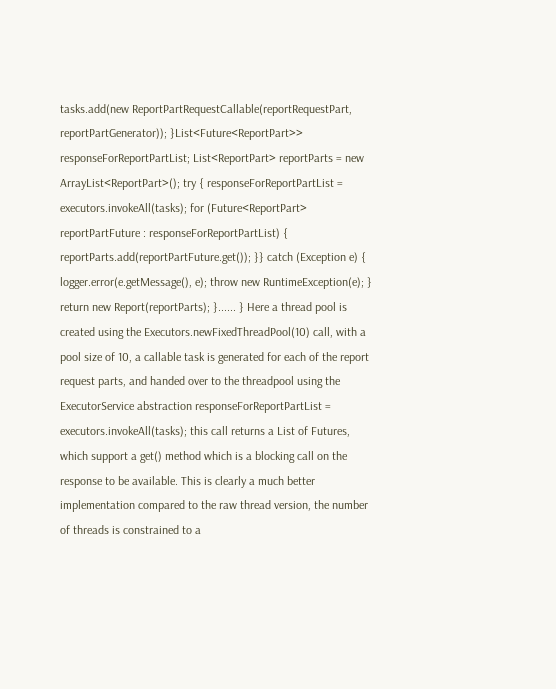tasks.add(new ReportPartRequestCallable(reportRequestPart, reportPartGenerator)); }List<Future<ReportPart>> responseForReportPartList; List<ReportPart> reportParts = new ArrayList<ReportPart>(); try { responseForReportPartList = executors.invokeAll(tasks); for (Future<ReportPart> reportPartFuture : responseForReportPartList) { reportParts.add(reportPartFuture.get()); }} catch (Exception e) { logger.error(e.getMessage(), e); throw new RuntimeException(e); } return new Report(reportParts); }...... } Here a thread pool is created using the Executors.newFixedThreadPool(10) call, with a pool size of 10, a callable task is generated for each of the report request parts, and handed over to the threadpool using the ExecutorService abstraction responseForReportPartList = executors.invokeAll(tasks); this call returns a List of Futures, which support a get() method which is a blocking call on the response to be available. This is clearly a much better implementation compared to the raw thread version, the number of threads is constrained to a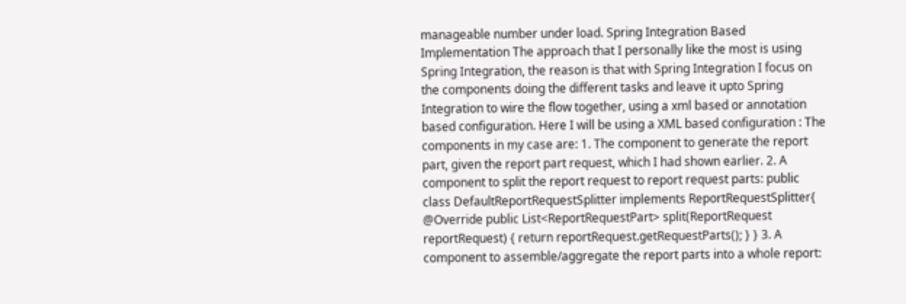manageable number under load. Spring Integration Based Implementation The approach that I personally like the most is using Spring Integration, the reason is that with Spring Integration I focus on the components doing the different tasks and leave it upto Spring Integration to wire the flow together, using a xml based or annotation based configuration. Here I will be using a XML based configuration : The components in my case are: 1. The component to generate the report part, given the report part request, which I had shown earlier. 2. A component to split the report request to report request parts: public class DefaultReportRequestSplitter implements ReportRequestSplitter{ @Override public List<ReportRequestPart> split(ReportRequest reportRequest) { return reportRequest.getRequestParts(); } } 3. A component to assemble/aggregate the report parts into a whole report: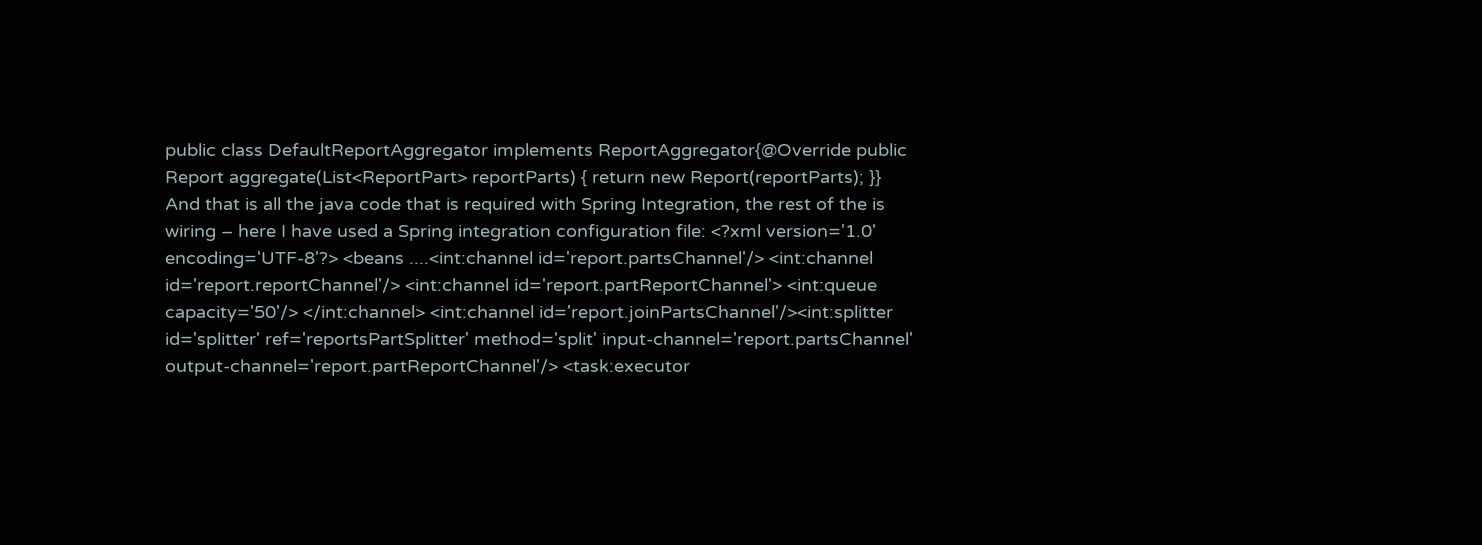public class DefaultReportAggregator implements ReportAggregator{@Override public Report aggregate(List<ReportPart> reportParts) { return new Report(reportParts); }} And that is all the java code that is required with Spring Integration, the rest of the is wiring – here I have used a Spring integration configuration file: <?xml version='1.0' encoding='UTF-8'?> <beans ....<int:channel id='report.partsChannel'/> <int:channel id='report.reportChannel'/> <int:channel id='report.partReportChannel'> <int:queue capacity='50'/> </int:channel> <int:channel id='report.joinPartsChannel'/><int:splitter id='splitter' ref='reportsPartSplitter' method='split' input-channel='report.partsChannel' output-channel='report.partReportChannel'/> <task:executor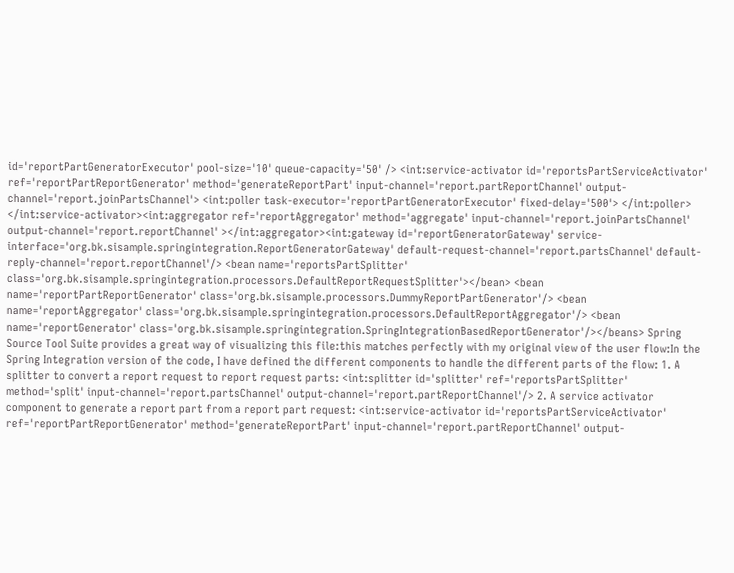id='reportPartGeneratorExecutor' pool-size='10' queue-capacity='50' /> <int:service-activator id='reportsPartServiceActivator' ref='reportPartReportGenerator' method='generateReportPart' input-channel='report.partReportChannel' output-channel='report.joinPartsChannel'> <int:poller task-executor='reportPartGeneratorExecutor' fixed-delay='500'> </int:poller> </int:service-activator><int:aggregator ref='reportAggregator' method='aggregate' input-channel='report.joinPartsChannel' output-channel='report.reportChannel' ></int:aggregator><int:gateway id='reportGeneratorGateway' service-interface='org.bk.sisample.springintegration.ReportGeneratorGateway' default-request-channel='report.partsChannel' default-reply-channel='report.reportChannel'/> <bean name='reportsPartSplitter' class='org.bk.sisample.springintegration.processors.DefaultReportRequestSplitter'></bean> <bean name='reportPartReportGenerator' class='org.bk.sisample.processors.DummyReportPartGenerator'/> <bean name='reportAggregator' class='org.bk.sisample.springintegration.processors.DefaultReportAggregator'/> <bean name='reportGenerator' class='org.bk.sisample.springintegration.SpringIntegrationBasedReportGenerator'/></beans> Spring Source Tool Suite provides a great way of visualizing this file:this matches perfectly with my original view of the user flow:In the Spring Integration version of the code, I have defined the different components to handle the different parts of the flow: 1. A splitter to convert a report request to report request parts: <int:splitter id='splitter' ref='reportsPartSplitter' method='split' input-channel='report.partsChannel' output-channel='report.partReportChannel'/> 2. A service activator component to generate a report part from a report part request: <int:service-activator id='reportsPartServiceActivator' ref='reportPartReportGenerator' method='generateReportPart' input-channel='report.partReportChannel' output-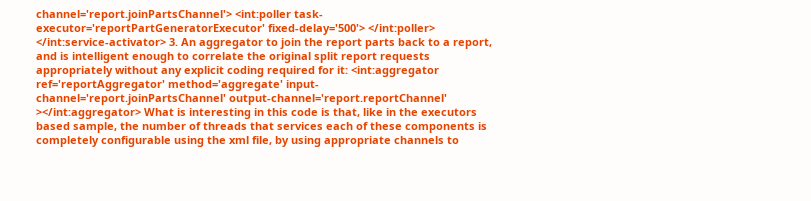channel='report.joinPartsChannel'> <int:poller task-executor='reportPartGeneratorExecutor' fixed-delay='500'> </int:poller> </int:service-activator> 3. An aggregator to join the report parts back to a report, and is intelligent enough to correlate the original split report requests appropriately without any explicit coding required for it: <int:aggregator ref='reportAggregator' method='aggregate' input-channel='report.joinPartsChannel' output-channel='report.reportChannel' ></int:aggregator> What is interesting in this code is that, like in the executors based sample, the number of threads that services each of these components is completely configurable using the xml file, by using appropriate channels to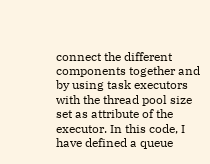connect the different components together and by using task executors with the thread pool size set as attribute of the executor. In this code, I have defined a queue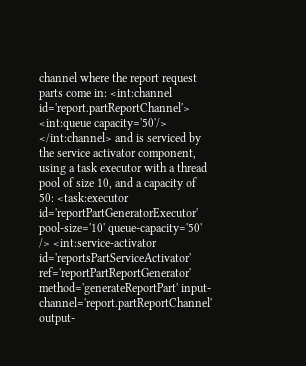channel where the report request parts come in: <int:channel id='report.partReportChannel'> <int:queue capacity='50'/> </int:channel> and is serviced by the service activator component, using a task executor with a thread pool of size 10, and a capacity of 50: <task:executor id='reportPartGeneratorExecutor' pool-size='10' queue-capacity='50' /> <int:service-activator id='reportsPartServiceActivator' ref='reportPartReportGenerator' method='generateReportPart' input-channel='report.partReportChannel' output-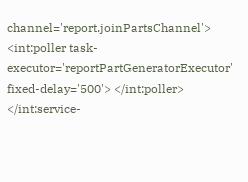channel='report.joinPartsChannel'> <int:poller task-executor='reportPartGeneratorExecutor' fixed-delay='500'> </int:poller> </int:service-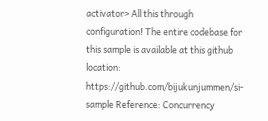activator> All this through configuration! The entire codebase for this sample is available at this github location: https://github.com/bijukunjummen/si-sample Reference: Concurrency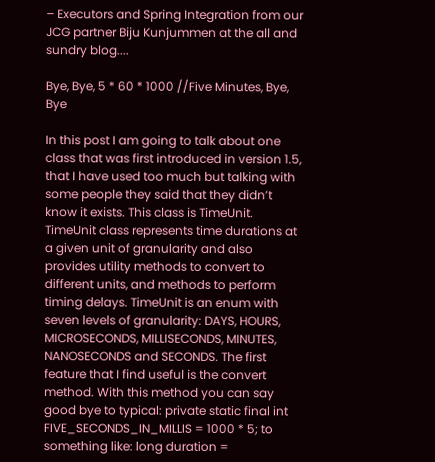– Executors and Spring Integration from our JCG partner Biju Kunjummen at the all and sundry blog....

Bye, Bye, 5 * 60 * 1000 //Five Minutes, Bye, Bye

In this post I am going to talk about one class that was first introduced in version 1.5, that I have used too much but talking with some people they said that they didn’t know it exists. This class is TimeUnit. TimeUnit class represents time durations at a given unit of granularity and also provides utility methods to convert to different units, and methods to perform timing delays. TimeUnit is an enum with seven levels of granularity: DAYS, HOURS, MICROSECONDS, MILLISECONDS, MINUTES, NANOSECONDS and SECONDS. The first feature that I find useful is the convert method. With this method you can say good bye to typical: private static final int FIVE_SECONDS_IN_MILLIS = 1000 * 5; to something like: long duration =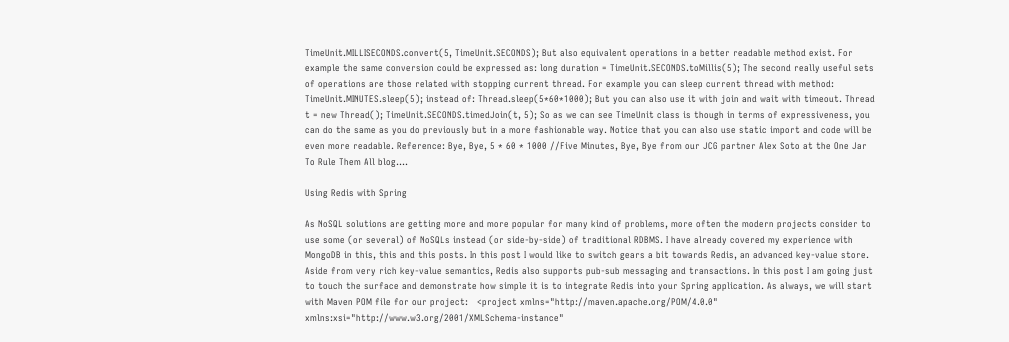TimeUnit.MILLISECONDS.convert(5, TimeUnit.SECONDS); But also equivalent operations in a better readable method exist. For example the same conversion could be expressed as: long duration = TimeUnit.SECONDS.toMillis(5); The second really useful sets of operations are those related with stopping current thread. For example you can sleep current thread with method: TimeUnit.MINUTES.sleep(5); instead of: Thread.sleep(5*60*1000); But you can also use it with join and wait with timeout. Thread t = new Thread(); TimeUnit.SECONDS.timedJoin(t, 5); So as we can see TimeUnit class is though in terms of expressiveness, you can do the same as you do previously but in a more fashionable way. Notice that you can also use static import and code will be even more readable. Reference: Bye, Bye, 5 * 60 * 1000 //Five Minutes, Bye, Bye from our JCG partner Alex Soto at the One Jar To Rule Them All blog....

Using Redis with Spring

As NoSQL solutions are getting more and more popular for many kind of problems, more often the modern projects consider to use some (or several) of NoSQLs instead (or side-by-side) of traditional RDBMS. I have already covered my experience with MongoDB in this, this and this posts. In this post I would like to switch gears a bit towards Redis, an advanced key-value store. Aside from very rich key-value semantics, Redis also supports pub-sub messaging and transactions. In this post I am going just to touch the surface and demonstrate how simple it is to integrate Redis into your Spring application. As always, we will start with Maven POM file for our project:   <project xmlns="http://maven.apache.org/POM/4.0.0" xmlns:xsi="http://www.w3.org/2001/XMLSchema-instance"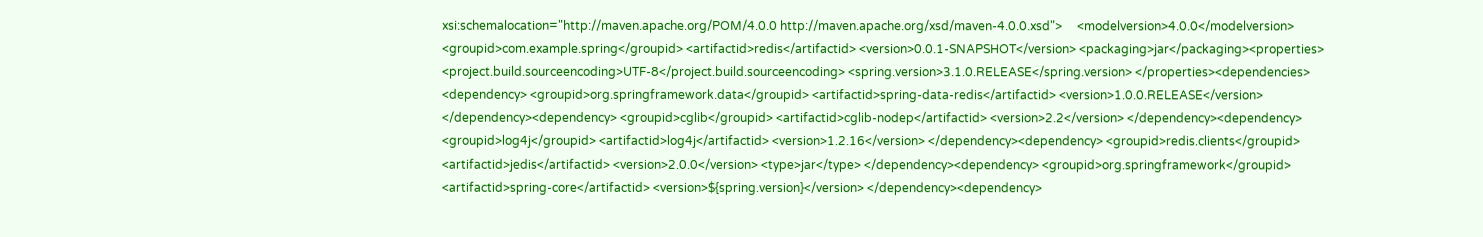xsi:schemalocation="http://maven.apache.org/POM/4.0.0 http://maven.apache.org/xsd/maven-4.0.0.xsd">     <modelversion>4.0.0</modelversion> <groupid>com.example.spring</groupid> <artifactid>redis</artifactid> <version>0.0.1-SNAPSHOT</version> <packaging>jar</packaging><properties> <project.build.sourceencoding>UTF-8</project.build.sourceencoding> <spring.version>3.1.0.RELEASE</spring.version> </properties><dependencies> <dependency> <groupid>org.springframework.data</groupid> <artifactid>spring-data-redis</artifactid> <version>1.0.0.RELEASE</version> </dependency><dependency> <groupid>cglib</groupid> <artifactid>cglib-nodep</artifactid> <version>2.2</version> </dependency><dependency> <groupid>log4j</groupid> <artifactid>log4j</artifactid> <version>1.2.16</version> </dependency><dependency> <groupid>redis.clients</groupid> <artifactid>jedis</artifactid> <version>2.0.0</version> <type>jar</type> </dependency><dependency> <groupid>org.springframework</groupid> <artifactid>spring-core</artifactid> <version>${spring.version}</version> </dependency><dependency>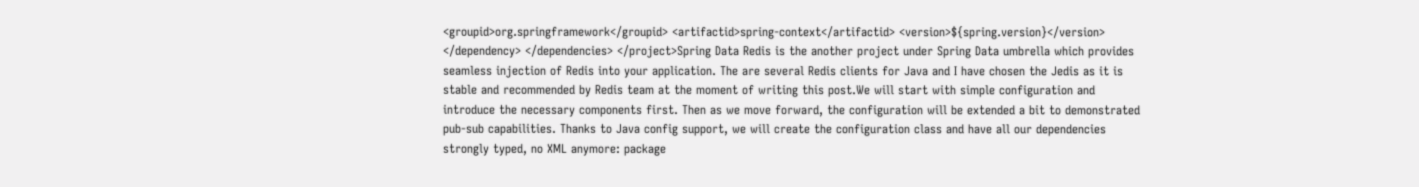<groupid>org.springframework</groupid> <artifactid>spring-context</artifactid> <version>${spring.version}</version> </dependency> </dependencies> </project>Spring Data Redis is the another project under Spring Data umbrella which provides seamless injection of Redis into your application. The are several Redis clients for Java and I have chosen the Jedis as it is stable and recommended by Redis team at the moment of writing this post.We will start with simple configuration and introduce the necessary components first. Then as we move forward, the configuration will be extended a bit to demonstrated pub-sub capabilities. Thanks to Java config support, we will create the configuration class and have all our dependencies strongly typed, no XML anymore: package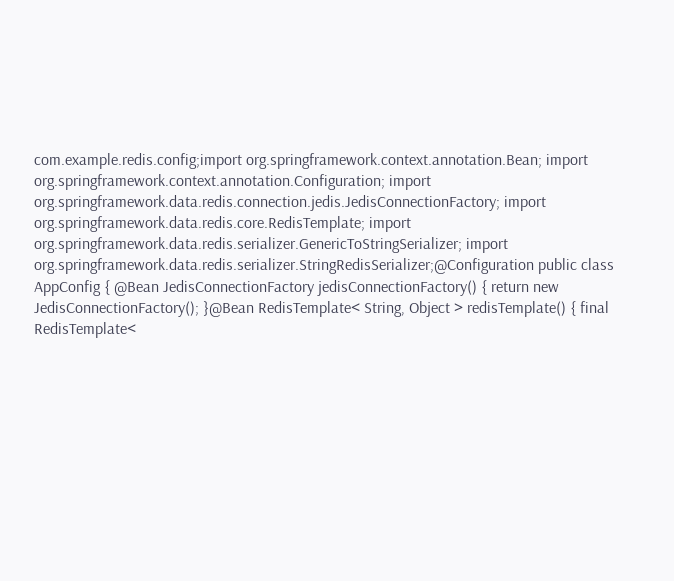com.example.redis.config;import org.springframework.context.annotation.Bean; import org.springframework.context.annotation.Configuration; import org.springframework.data.redis.connection.jedis.JedisConnectionFactory; import org.springframework.data.redis.core.RedisTemplate; import org.springframework.data.redis.serializer.GenericToStringSerializer; import org.springframework.data.redis.serializer.StringRedisSerializer;@Configuration public class AppConfig { @Bean JedisConnectionFactory jedisConnectionFactory() { return new JedisConnectionFactory(); }@Bean RedisTemplate< String, Object > redisTemplate() { final RedisTemplate<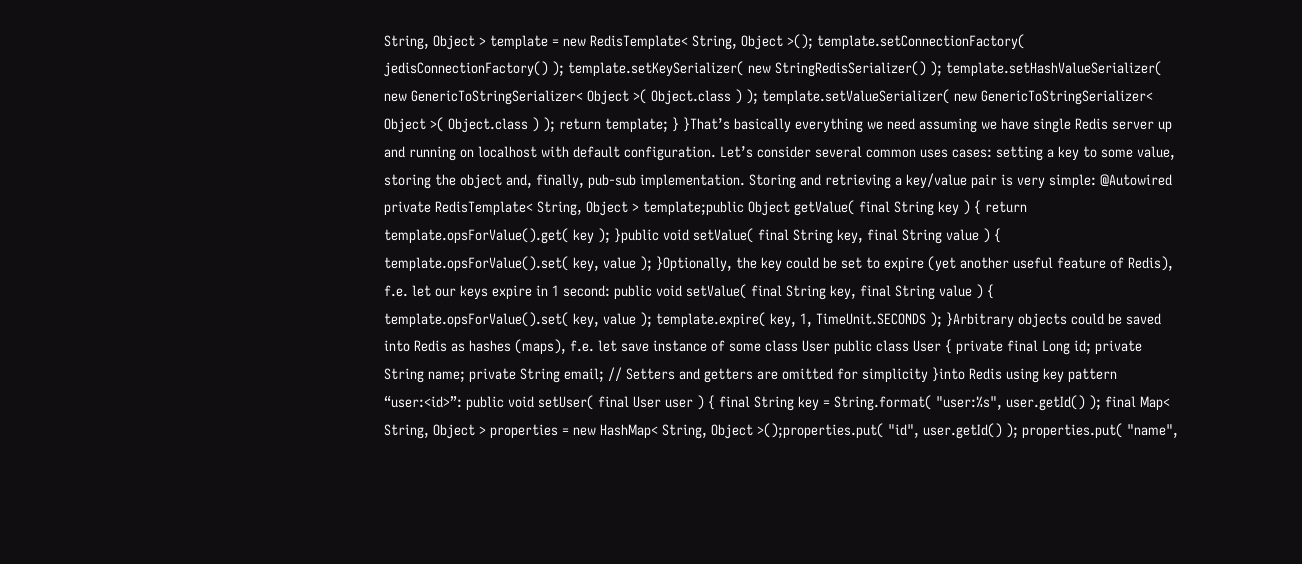String, Object > template = new RedisTemplate< String, Object >(); template.setConnectionFactory( jedisConnectionFactory() ); template.setKeySerializer( new StringRedisSerializer() ); template.setHashValueSerializer( new GenericToStringSerializer< Object >( Object.class ) ); template.setValueSerializer( new GenericToStringSerializer< Object >( Object.class ) ); return template; } }That’s basically everything we need assuming we have single Redis server up and running on localhost with default configuration. Let’s consider several common uses cases: setting a key to some value, storing the object and, finally, pub-sub implementation. Storing and retrieving a key/value pair is very simple: @Autowired private RedisTemplate< String, Object > template;public Object getValue( final String key ) { return template.opsForValue().get( key ); }public void setValue( final String key, final String value ) { template.opsForValue().set( key, value ); }Optionally, the key could be set to expire (yet another useful feature of Redis), f.e. let our keys expire in 1 second: public void setValue( final String key, final String value ) { template.opsForValue().set( key, value ); template.expire( key, 1, TimeUnit.SECONDS ); }Arbitrary objects could be saved into Redis as hashes (maps), f.e. let save instance of some class User public class User { private final Long id; private String name; private String email; // Setters and getters are omitted for simplicity }into Redis using key pattern “user:<id>”: public void setUser( final User user ) { final String key = String.format( "user:%s", user.getId() ); final Map< String, Object > properties = new HashMap< String, Object >();properties.put( "id", user.getId() ); properties.put( "name",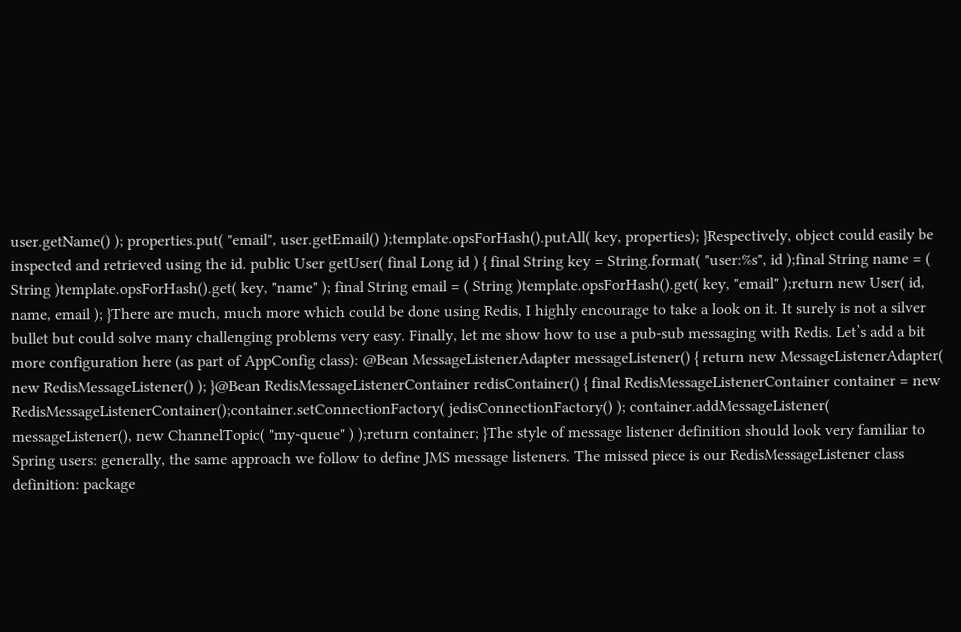user.getName() ); properties.put( "email", user.getEmail() );template.opsForHash().putAll( key, properties); }Respectively, object could easily be inspected and retrieved using the id. public User getUser( final Long id ) { final String key = String.format( "user:%s", id );final String name = ( String )template.opsForHash().get( key, "name" ); final String email = ( String )template.opsForHash().get( key, "email" );return new User( id, name, email ); }There are much, much more which could be done using Redis, I highly encourage to take a look on it. It surely is not a silver bullet but could solve many challenging problems very easy. Finally, let me show how to use a pub-sub messaging with Redis. Let’s add a bit more configuration here (as part of AppConfig class): @Bean MessageListenerAdapter messageListener() { return new MessageListenerAdapter( new RedisMessageListener() ); }@Bean RedisMessageListenerContainer redisContainer() { final RedisMessageListenerContainer container = new RedisMessageListenerContainer();container.setConnectionFactory( jedisConnectionFactory() ); container.addMessageListener( messageListener(), new ChannelTopic( "my-queue" ) );return container; }The style of message listener definition should look very familiar to Spring users: generally, the same approach we follow to define JMS message listeners. The missed piece is our RedisMessageListener class definition: package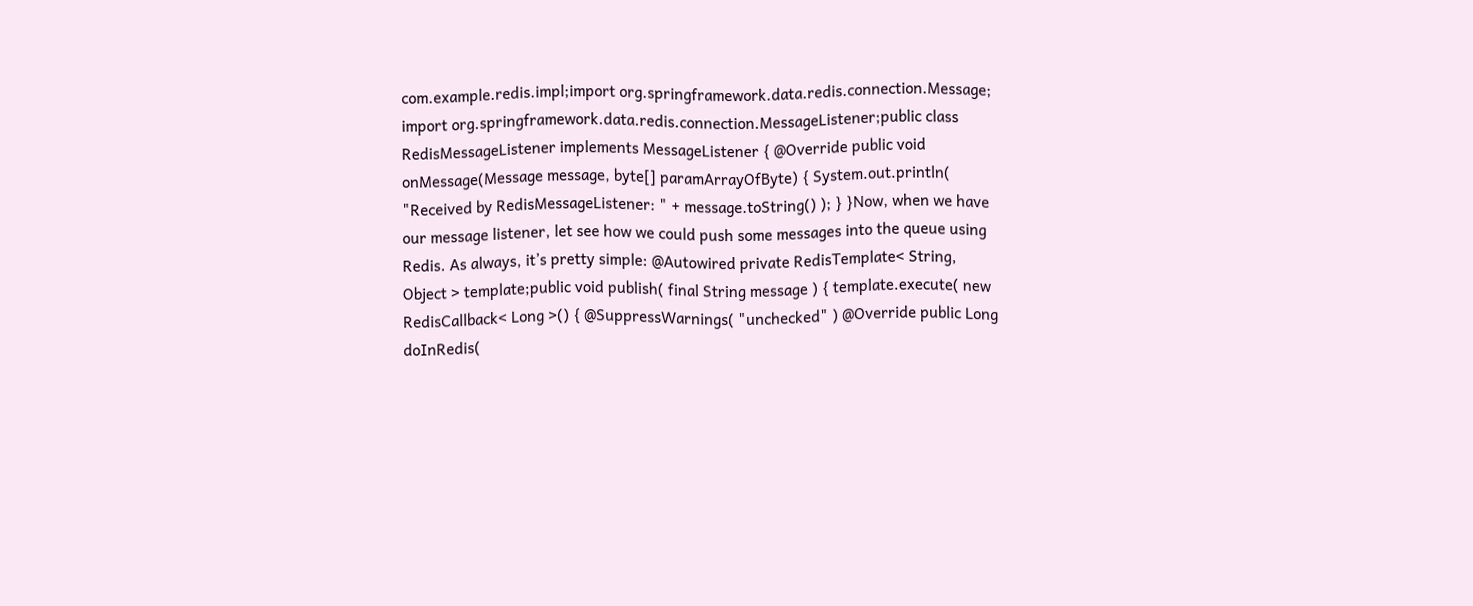com.example.redis.impl;import org.springframework.data.redis.connection.Message; import org.springframework.data.redis.connection.MessageListener;public class RedisMessageListener implements MessageListener { @Override public void onMessage(Message message, byte[] paramArrayOfByte) { System.out.println( "Received by RedisMessageListener: " + message.toString() ); } }Now, when we have our message listener, let see how we could push some messages into the queue using Redis. As always, it’s pretty simple: @Autowired private RedisTemplate< String, Object > template;public void publish( final String message ) { template.execute( new RedisCallback< Long >() { @SuppressWarnings( "unchecked" ) @Override public Long doInRedis(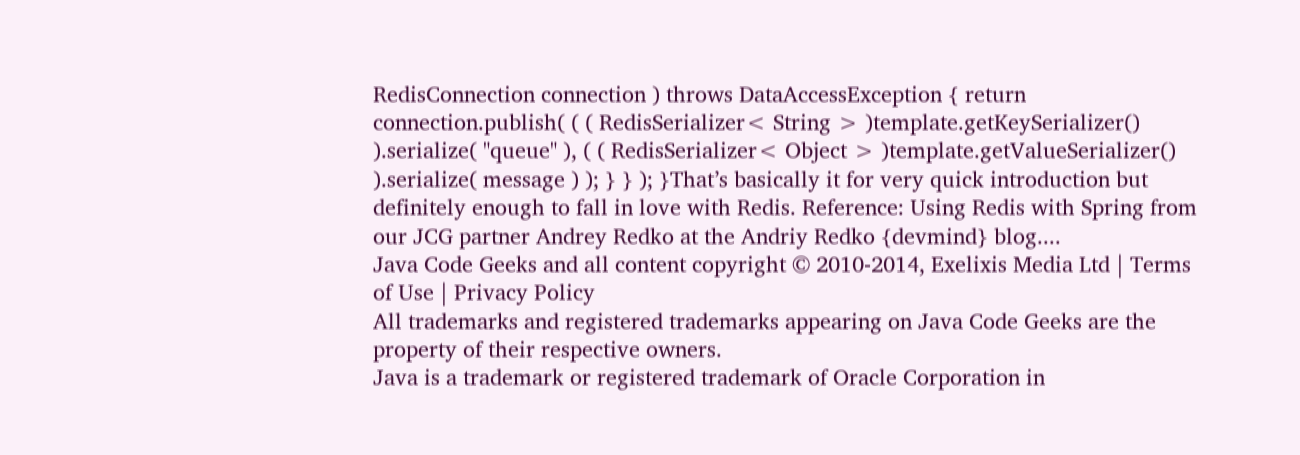RedisConnection connection ) throws DataAccessException { return connection.publish( ( ( RedisSerializer< String > )template.getKeySerializer() ).serialize( "queue" ), ( ( RedisSerializer< Object > )template.getValueSerializer() ).serialize( message ) ); } } ); }That’s basically it for very quick introduction but definitely enough to fall in love with Redis. Reference: Using Redis with Spring from our JCG partner Andrey Redko at the Andriy Redko {devmind} blog....
Java Code Geeks and all content copyright © 2010-2014, Exelixis Media Ltd | Terms of Use | Privacy Policy
All trademarks and registered trademarks appearing on Java Code Geeks are the property of their respective owners.
Java is a trademark or registered trademark of Oracle Corporation in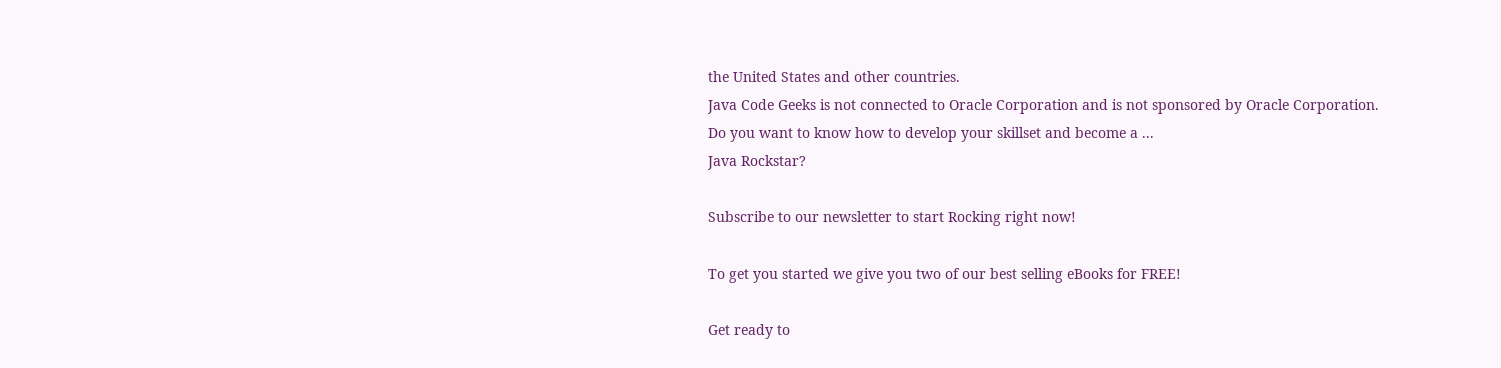the United States and other countries.
Java Code Geeks is not connected to Oracle Corporation and is not sponsored by Oracle Corporation.
Do you want to know how to develop your skillset and become a ...
Java Rockstar?

Subscribe to our newsletter to start Rocking right now!

To get you started we give you two of our best selling eBooks for FREE!

Get ready to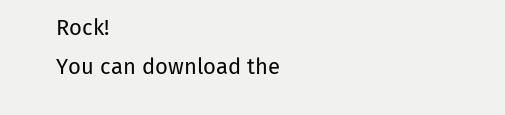Rock!
You can download the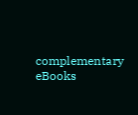complementary eBooks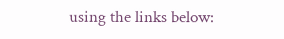using the links below: